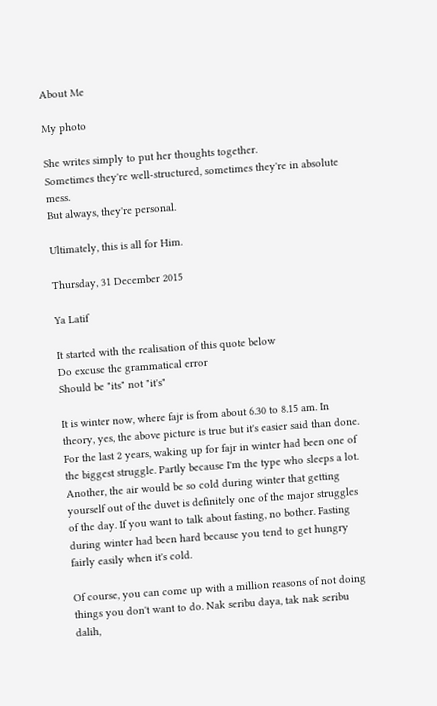About Me

My photo

She writes simply to put her thoughts together.
Sometimes they're well-structured, sometimes they're in absolute mess.
But always, they're personal.

Ultimately, this is all for Him.

Thursday, 31 December 2015

Ya Latif

It started with the realisation of this quote below
Do excuse the grammatical error
Should be "its" not "it's"

It is winter now, where fajr is from about 6.30 to 8.15 am. In theory, yes, the above picture is true but it's easier said than done. For the last 2 years, waking up for fajr in winter had been one of the biggest struggle. Partly because I'm the type who sleeps a lot. Another, the air would be so cold during winter that getting yourself out of the duvet is definitely one of the major struggles of the day. If you want to talk about fasting, no bother. Fasting during winter had been hard because you tend to get hungry fairly easily when it's cold.

Of course, you can come up with a million reasons of not doing things you don't want to do. Nak seribu daya, tak nak seribu dalih,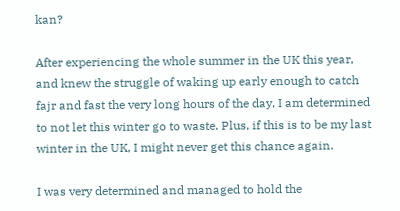kan?

After experiencing the whole summer in the UK this year, and knew the struggle of waking up early enough to catch fajr and fast the very long hours of the day, I am determined to not let this winter go to waste. Plus, if this is to be my last winter in the UK, I might never get this chance again.

I was very determined and managed to hold the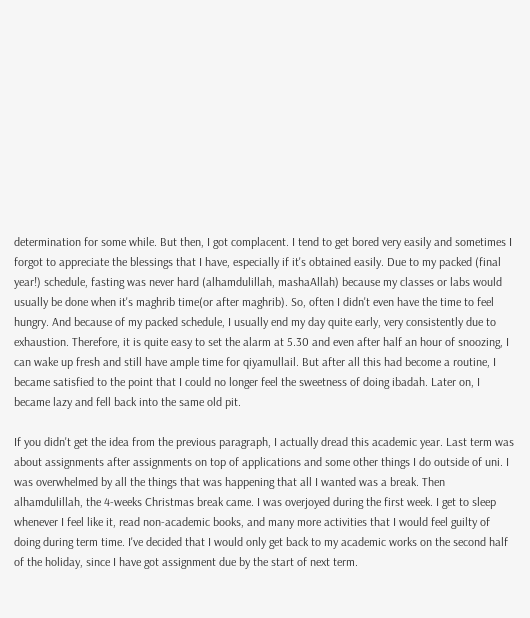determination for some while. But then, I got complacent. I tend to get bored very easily and sometimes I forgot to appreciate the blessings that I have, especially if it's obtained easily. Due to my packed (final year!) schedule, fasting was never hard (alhamdulillah, mashaAllah) because my classes or labs would usually be done when it's maghrib time(or after maghrib). So, often I didn't even have the time to feel hungry. And because of my packed schedule, I usually end my day quite early, very consistently due to exhaustion. Therefore, it is quite easy to set the alarm at 5.30 and even after half an hour of snoozing, I can wake up fresh and still have ample time for qiyamullail. But after all this had become a routine, I became satisfied to the point that I could no longer feel the sweetness of doing ibadah. Later on, I became lazy and fell back into the same old pit.

If you didn't get the idea from the previous paragraph, I actually dread this academic year. Last term was about assignments after assignments on top of applications and some other things I do outside of uni. I was overwhelmed by all the things that was happening that all I wanted was a break. Then alhamdulillah, the 4-weeks Christmas break came. I was overjoyed during the first week. I get to sleep whenever I feel like it, read non-academic books, and many more activities that I would feel guilty of doing during term time. I've decided that I would only get back to my academic works on the second half of the holiday, since I have got assignment due by the start of next term.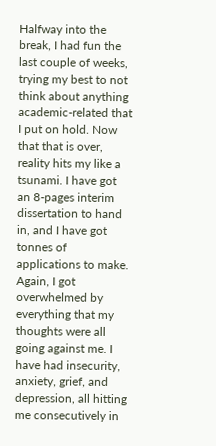Halfway into the break, I had fun the last couple of weeks, trying my best to not think about anything academic-related that I put on hold. Now that that is over, reality hits my like a tsunami. I have got an 8-pages interim dissertation to hand in, and I have got tonnes of applications to make. Again, I got overwhelmed by everything that my thoughts were all going against me. I have had insecurity, anxiety, grief, and depression, all hitting me consecutively in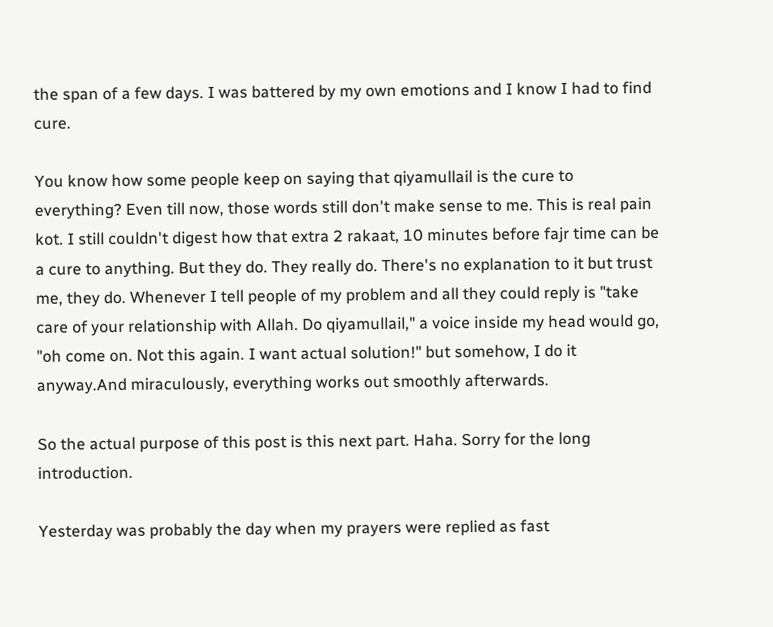the span of a few days. I was battered by my own emotions and I know I had to find cure.

You know how some people keep on saying that qiyamullail is the cure to everything? Even till now, those words still don't make sense to me. This is real pain kot. I still couldn't digest how that extra 2 rakaat, 10 minutes before fajr time can be a cure to anything. But they do. They really do. There's no explanation to it but trust me, they do. Whenever I tell people of my problem and all they could reply is "take care of your relationship with Allah. Do qiyamullail," a voice inside my head would go, "oh come on. Not this again. I want actual solution!" but somehow, I do it anyway.And miraculously, everything works out smoothly afterwards.

So the actual purpose of this post is this next part. Haha. Sorry for the long introduction.

Yesterday was probably the day when my prayers were replied as fast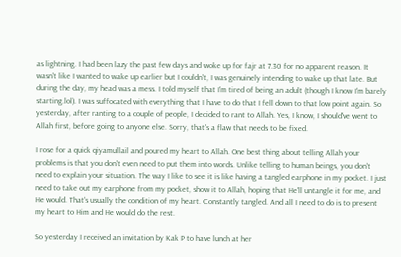as lightning. I had been lazy the past few days and woke up for fajr at 7.30 for no apparent reason. It wasn't like I wanted to wake up earlier but I couldn't, I was genuinely intending to wake up that late. But during the day, my head was a mess. I told myself that I'm tired of being an adult (though I know I'm barely starting.lol). I was suffocated with everything that I have to do that I fell down to that low point again. So yesterday, after ranting to a couple of people, I decided to rant to Allah. Yes, I know, I should've went to Allah first, before going to anyone else. Sorry, that's a flaw that needs to be fixed.

I rose for a quick qiyamullail and poured my heart to Allah. One best thing about telling Allah your problems is that you don't even need to put them into words. Unlike telling to human beings, you don't need to explain your situation. The way I like to see it is like having a tangled earphone in my pocket. I just need to take out my earphone from my pocket, show it to Allah, hoping that He'll untangle it for me, and He would. That's usually the condition of my heart. Constantly tangled. And all I need to do is to present my heart to Him and He would do the rest.

So yesterday I received an invitation by Kak P to have lunch at her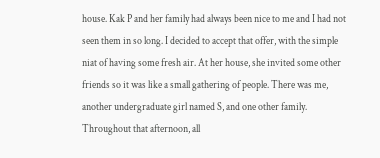house. Kak P and her family had always been nice to me and I had not seen them in so long. I decided to accept that offer, with the simple niat of having some fresh air. At her house, she invited some other friends so it was like a small gathering of people. There was me, another undergraduate girl named S, and one other family. Throughout that afternoon, all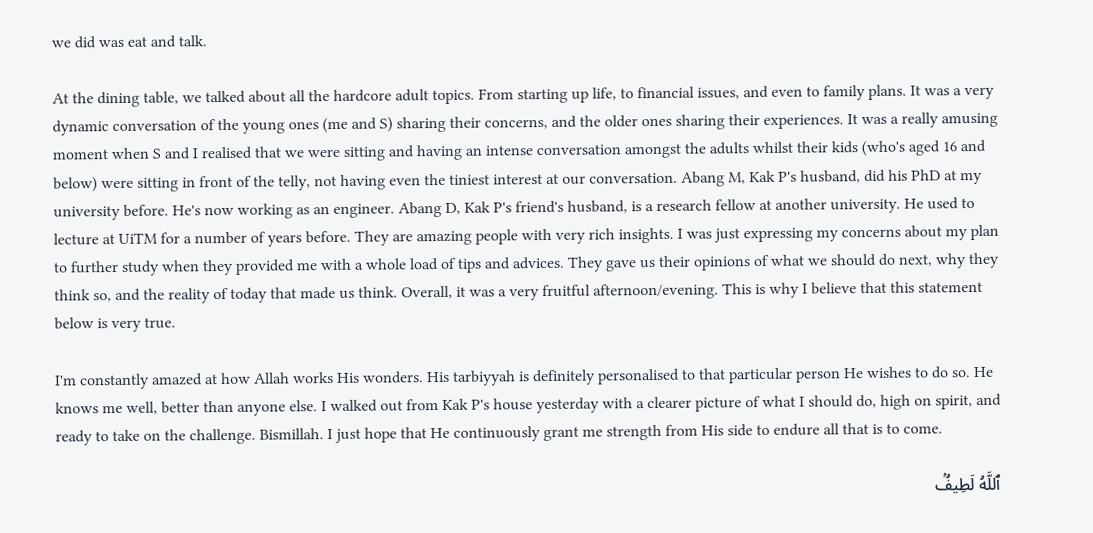we did was eat and talk.

At the dining table, we talked about all the hardcore adult topics. From starting up life, to financial issues, and even to family plans. It was a very dynamic conversation of the young ones (me and S) sharing their concerns, and the older ones sharing their experiences. It was a really amusing moment when S and I realised that we were sitting and having an intense conversation amongst the adults whilst their kids (who's aged 16 and below) were sitting in front of the telly, not having even the tiniest interest at our conversation. Abang M, Kak P's husband, did his PhD at my university before. He's now working as an engineer. Abang D, Kak P's friend's husband, is a research fellow at another university. He used to lecture at UiTM for a number of years before. They are amazing people with very rich insights. I was just expressing my concerns about my plan to further study when they provided me with a whole load of tips and advices. They gave us their opinions of what we should do next, why they think so, and the reality of today that made us think. Overall, it was a very fruitful afternoon/evening. This is why I believe that this statement below is very true.

I'm constantly amazed at how Allah works His wonders. His tarbiyyah is definitely personalised to that particular person He wishes to do so. He knows me well, better than anyone else. I walked out from Kak P's house yesterday with a clearer picture of what I should do, high on spirit, and ready to take on the challenge. Bismillah. I just hope that He continuously grant me strength from His side to endure all that is to come.

ٱللَّهُ لَطِيفُۢ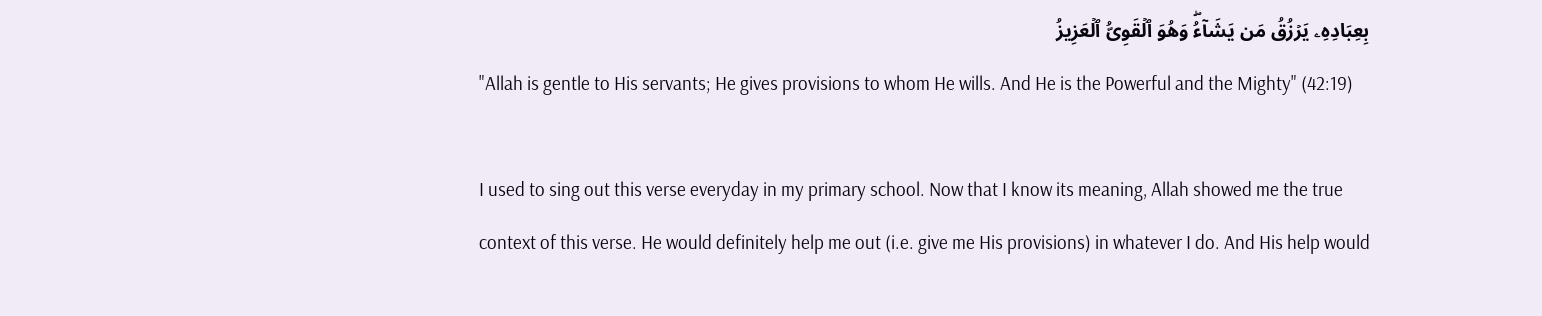بِعِبَادِهِۦ يَرۡزُقُ مَن يَشَآءُ‌ۖ وَهُوَ ٱلۡقَوِىُّ ٱلۡعَزِيزُ
"Allah is gentle to His servants; He gives provisions to whom He wills. And He is the Powerful and the Mighty" (42:19)

I used to sing out this verse everyday in my primary school. Now that I know its meaning, Allah showed me the true context of this verse. He would definitely help me out (i.e. give me His provisions) in whatever I do. And His help would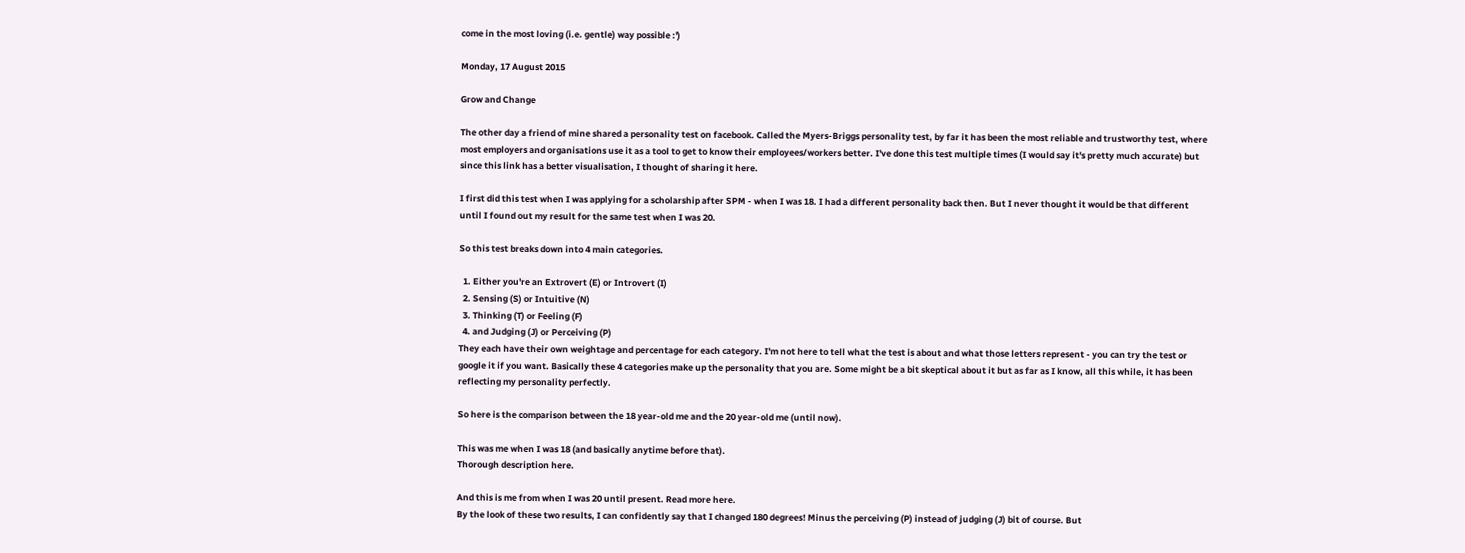come in the most loving (i.e. gentle) way possible :')

Monday, 17 August 2015

Grow and Change

The other day a friend of mine shared a personality test on facebook. Called the Myers-Briggs personality test, by far it has been the most reliable and trustworthy test, where most employers and organisations use it as a tool to get to know their employees/workers better. I've done this test multiple times (I would say it's pretty much accurate) but since this link has a better visualisation, I thought of sharing it here.

I first did this test when I was applying for a scholarship after SPM - when I was 18. I had a different personality back then. But I never thought it would be that different until I found out my result for the same test when I was 20.

So this test breaks down into 4 main categories.

  1. Either you're an Extrovert (E) or Introvert (I)
  2. Sensing (S) or Intuitive (N)
  3. Thinking (T) or Feeling (F)
  4. and Judging (J) or Perceiving (P)
They each have their own weightage and percentage for each category. I'm not here to tell what the test is about and what those letters represent - you can try the test or google it if you want. Basically these 4 categories make up the personality that you are. Some might be a bit skeptical about it but as far as I know, all this while, it has been reflecting my personality perfectly.

So here is the comparison between the 18 year-old me and the 20 year-old me (until now).

This was me when I was 18 (and basically anytime before that).
Thorough description here.

And this is me from when I was 20 until present. Read more here.
By the look of these two results, I can confidently say that I changed 180 degrees! Minus the perceiving (P) instead of judging (J) bit of course. But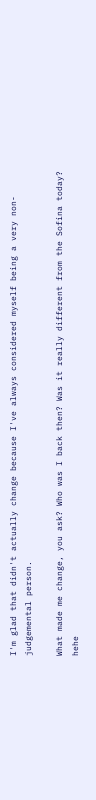I'm glad that didn't actually change because I've always considered myself being a very non-judgemental person.

What made me change, you ask? Who was I back then? Was it really different from the Sofina today? hehe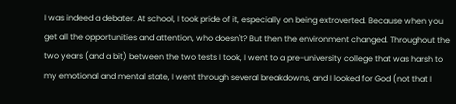I was indeed a debater. At school, I took pride of it, especially on being extroverted. Because when you get all the opportunities and attention, who doesn't? But then the environment changed. Throughout the two years (and a bit) between the two tests I took, I went to a pre-university college that was harsh to my emotional and mental state, I went through several breakdowns, and I looked for God (not that I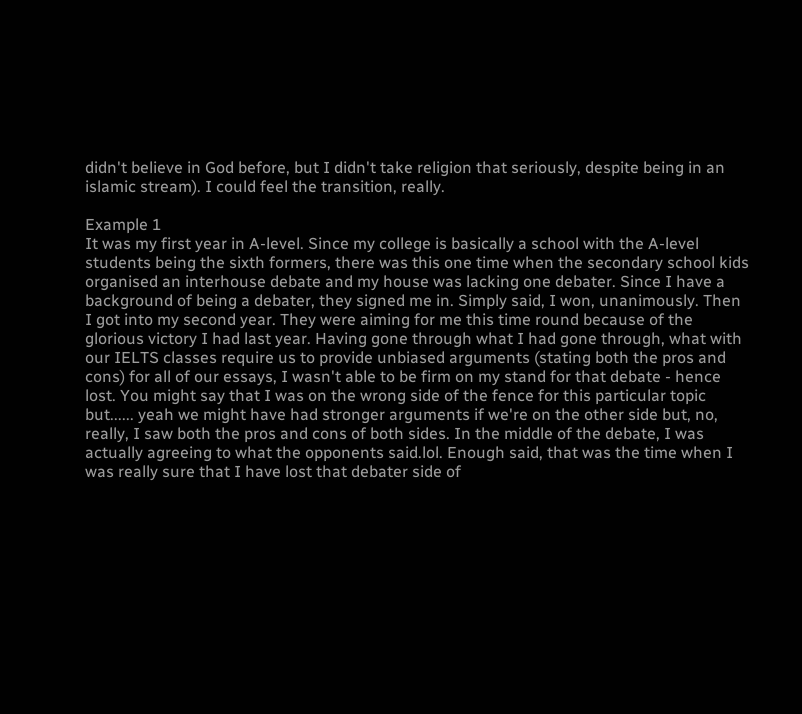didn't believe in God before, but I didn't take religion that seriously, despite being in an islamic stream). I could feel the transition, really.

Example 1
It was my first year in A-level. Since my college is basically a school with the A-level students being the sixth formers, there was this one time when the secondary school kids organised an interhouse debate and my house was lacking one debater. Since I have a background of being a debater, they signed me in. Simply said, I won, unanimously. Then I got into my second year. They were aiming for me this time round because of the glorious victory I had last year. Having gone through what I had gone through, what with our IELTS classes require us to provide unbiased arguments (stating both the pros and cons) for all of our essays, I wasn't able to be firm on my stand for that debate - hence lost. You might say that I was on the wrong side of the fence for this particular topic but...... yeah we might have had stronger arguments if we're on the other side but, no, really, I saw both the pros and cons of both sides. In the middle of the debate, I was actually agreeing to what the opponents said.lol. Enough said, that was the time when I was really sure that I have lost that debater side of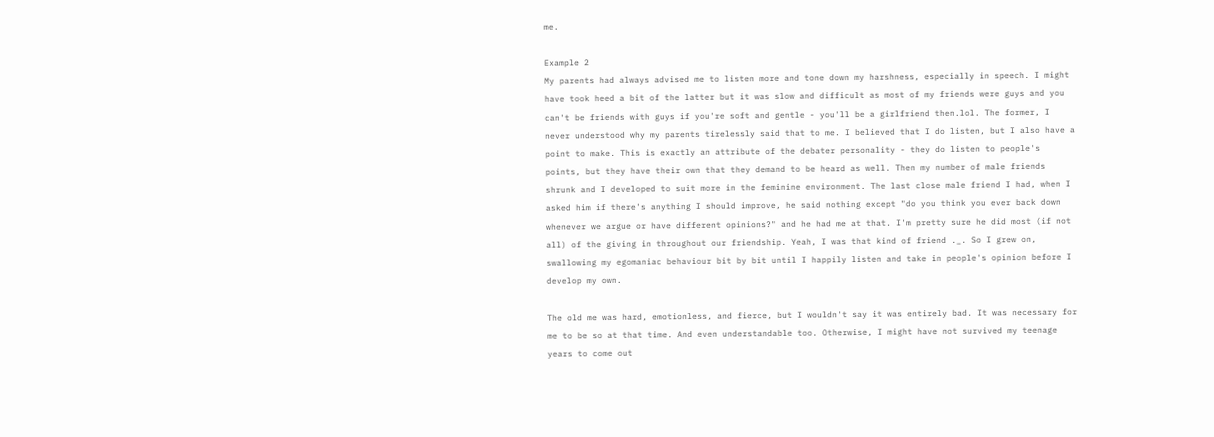me.

Example 2
My parents had always advised me to listen more and tone down my harshness, especially in speech. I might have took heed a bit of the latter but it was slow and difficult as most of my friends were guys and you can't be friends with guys if you're soft and gentle - you'll be a girlfriend then.lol. The former, I never understood why my parents tirelessly said that to me. I believed that I do listen, but I also have a point to make. This is exactly an attribute of the debater personality - they do listen to people's points, but they have their own that they demand to be heard as well. Then my number of male friends shrunk and I developed to suit more in the feminine environment. The last close male friend I had, when I asked him if there's anything I should improve, he said nothing except "do you think you ever back down whenever we argue or have different opinions?" and he had me at that. I'm pretty sure he did most (if not all) of the giving in throughout our friendship. Yeah, I was that kind of friend ._. So I grew on, swallowing my egomaniac behaviour bit by bit until I happily listen and take in people's opinion before I develop my own.

The old me was hard, emotionless, and fierce, but I wouldn't say it was entirely bad. It was necessary for me to be so at that time. And even understandable too. Otherwise, I might have not survived my teenage years to come out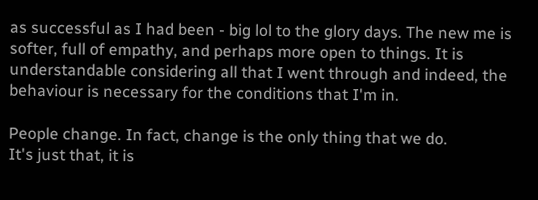as successful as I had been - big lol to the glory days. The new me is softer, full of empathy, and perhaps more open to things. It is understandable considering all that I went through and indeed, the behaviour is necessary for the conditions that I'm in.

People change. In fact, change is the only thing that we do.
It's just that, it is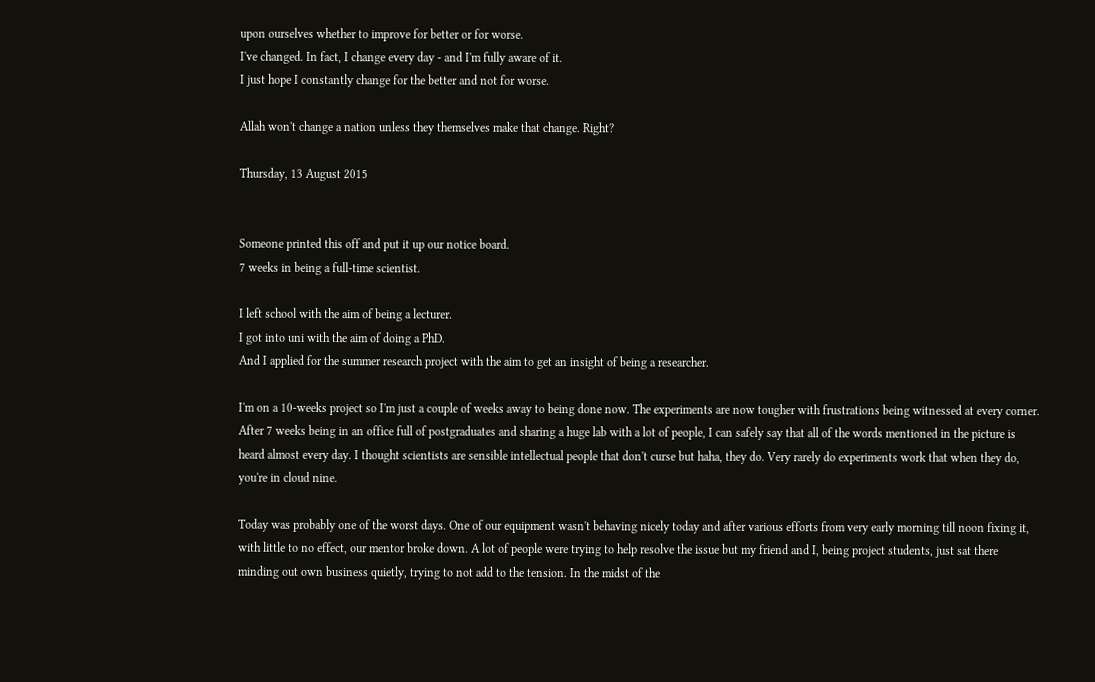upon ourselves whether to improve for better or for worse.
I've changed. In fact, I change every day - and I'm fully aware of it.
I just hope I constantly change for the better and not for worse.

Allah won't change a nation unless they themselves make that change. Right?

Thursday, 13 August 2015


Someone printed this off and put it up our notice board.
7 weeks in being a full-time scientist.

I left school with the aim of being a lecturer.
I got into uni with the aim of doing a PhD.
And I applied for the summer research project with the aim to get an insight of being a researcher.

I'm on a 10-weeks project so I'm just a couple of weeks away to being done now. The experiments are now tougher with frustrations being witnessed at every corner. After 7 weeks being in an office full of postgraduates and sharing a huge lab with a lot of people, I can safely say that all of the words mentioned in the picture is heard almost every day. I thought scientists are sensible intellectual people that don't curse but haha, they do. Very rarely do experiments work that when they do, you're in cloud nine.

Today was probably one of the worst days. One of our equipment wasn't behaving nicely today and after various efforts from very early morning till noon fixing it, with little to no effect, our mentor broke down. A lot of people were trying to help resolve the issue but my friend and I, being project students, just sat there minding out own business quietly, trying to not add to the tension. In the midst of the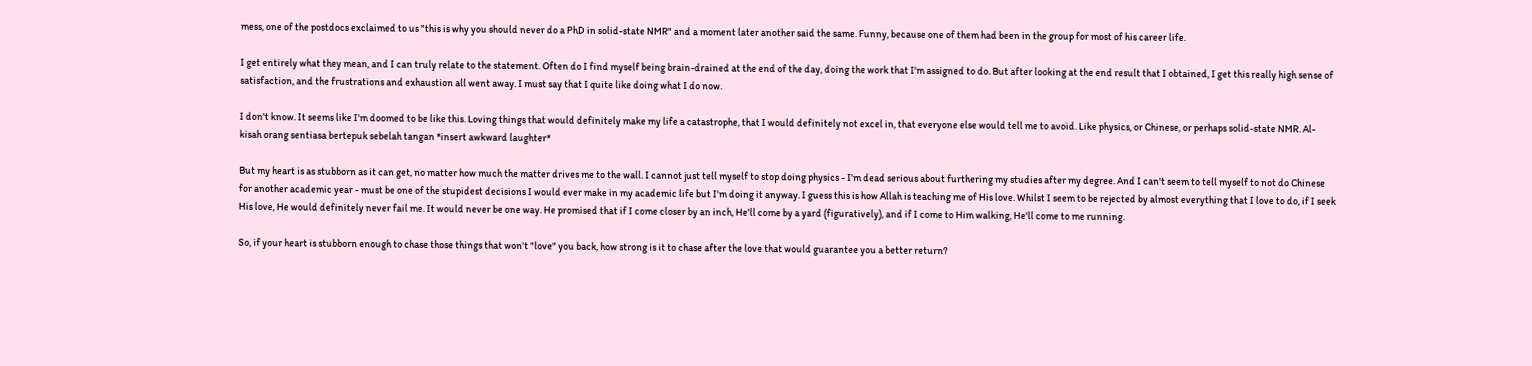mess, one of the postdocs exclaimed to us "this is why you should never do a PhD in solid-state NMR" and a moment later another said the same. Funny, because one of them had been in the group for most of his career life.

I get entirely what they mean, and I can truly relate to the statement. Often do I find myself being brain-drained at the end of the day, doing the work that I'm assigned to do. But after looking at the end result that I obtained, I get this really high sense of satisfaction, and the frustrations and exhaustion all went away. I must say that I quite like doing what I do now.

I don't know. It seems like I'm doomed to be like this. Loving things that would definitely make my life a catastrophe, that I would definitely not excel in, that everyone else would tell me to avoid. Like physics, or Chinese, or perhaps solid-state NMR. Al-kisah orang sentiasa bertepuk sebelah tangan *insert awkward laughter*

But my heart is as stubborn as it can get, no matter how much the matter drives me to the wall. I cannot just tell myself to stop doing physics - I'm dead serious about furthering my studies after my degree. And I can't seem to tell myself to not do Chinese for another academic year - must be one of the stupidest decisions I would ever make in my academic life but I'm doing it anyway. I guess this is how Allah is teaching me of His love. Whilst I seem to be rejected by almost everything that I love to do, if I seek His love, He would definitely never fail me. It would never be one way. He promised that if I come closer by an inch, He'll come by a yard (figuratively), and if I come to Him walking, He'll come to me running.

So, if your heart is stubborn enough to chase those things that won't "love" you back, how strong is it to chase after the love that would guarantee you a better return?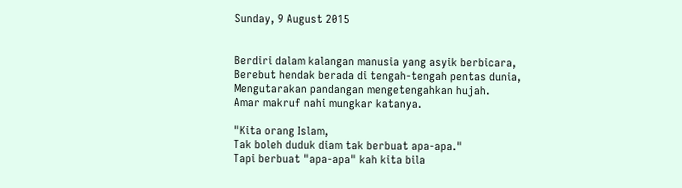Sunday, 9 August 2015


Berdiri dalam kalangan manusia yang asyik berbicara,
Berebut hendak berada di tengah-tengah pentas dunia,
Mengutarakan pandangan mengetengahkan hujah.
Amar makruf nahi mungkar katanya.

"Kita orang Islam,
Tak boleh duduk diam tak berbuat apa-apa."
Tapi berbuat "apa-apa" kah kita bila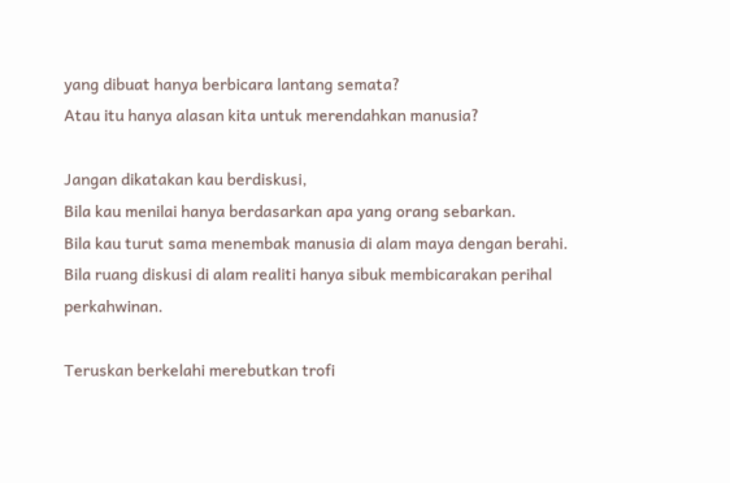yang dibuat hanya berbicara lantang semata?
Atau itu hanya alasan kita untuk merendahkan manusia?

Jangan dikatakan kau berdiskusi,
Bila kau menilai hanya berdasarkan apa yang orang sebarkan.
Bila kau turut sama menembak manusia di alam maya dengan berahi.
Bila ruang diskusi di alam realiti hanya sibuk membicarakan perihal perkahwinan.

Teruskan berkelahi merebutkan trofi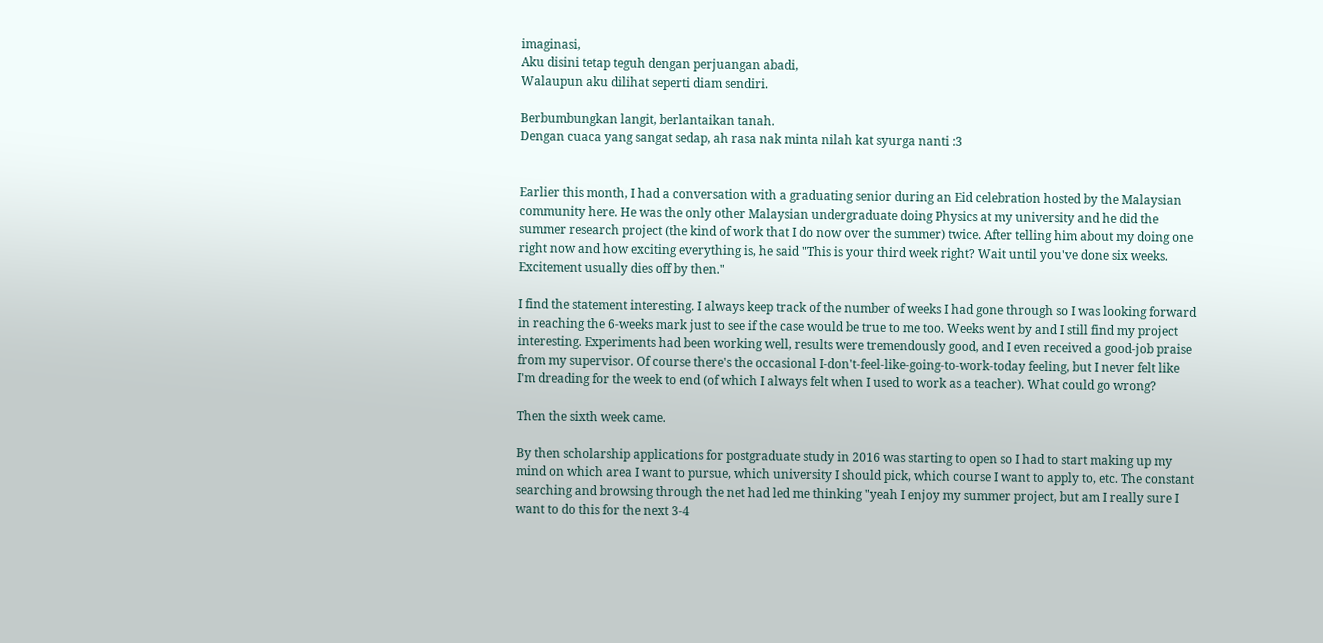imaginasi,
Aku disini tetap teguh dengan perjuangan abadi,
Walaupun aku dilihat seperti diam sendiri.

Berbumbungkan langit, berlantaikan tanah.
Dengan cuaca yang sangat sedap, ah rasa nak minta nilah kat syurga nanti :3


Earlier this month, I had a conversation with a graduating senior during an Eid celebration hosted by the Malaysian community here. He was the only other Malaysian undergraduate doing Physics at my university and he did the summer research project (the kind of work that I do now over the summer) twice. After telling him about my doing one right now and how exciting everything is, he said "This is your third week right? Wait until you've done six weeks. Excitement usually dies off by then."

I find the statement interesting. I always keep track of the number of weeks I had gone through so I was looking forward in reaching the 6-weeks mark just to see if the case would be true to me too. Weeks went by and I still find my project interesting. Experiments had been working well, results were tremendously good, and I even received a good-job praise from my supervisor. Of course there's the occasional I-don't-feel-like-going-to-work-today feeling, but I never felt like I'm dreading for the week to end (of which I always felt when I used to work as a teacher). What could go wrong?

Then the sixth week came.

By then scholarship applications for postgraduate study in 2016 was starting to open so I had to start making up my mind on which area I want to pursue, which university I should pick, which course I want to apply to, etc. The constant searching and browsing through the net had led me thinking "yeah I enjoy my summer project, but am I really sure I want to do this for the next 3-4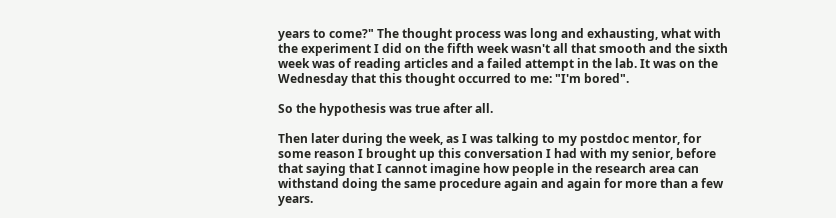years to come?" The thought process was long and exhausting, what with the experiment I did on the fifth week wasn't all that smooth and the sixth week was of reading articles and a failed attempt in the lab. It was on the Wednesday that this thought occurred to me: "I'm bored".

So the hypothesis was true after all.

Then later during the week, as I was talking to my postdoc mentor, for some reason I brought up this conversation I had with my senior, before that saying that I cannot imagine how people in the research area can withstand doing the same procedure again and again for more than a few years.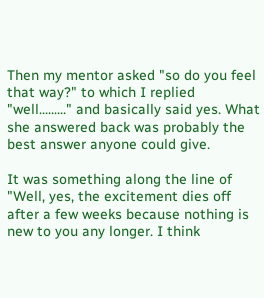Then my mentor asked "so do you feel that way?" to which I replied "well........." and basically said yes. What she answered back was probably the best answer anyone could give.

It was something along the line of
"Well, yes, the excitement dies off after a few weeks because nothing is new to you any longer. I think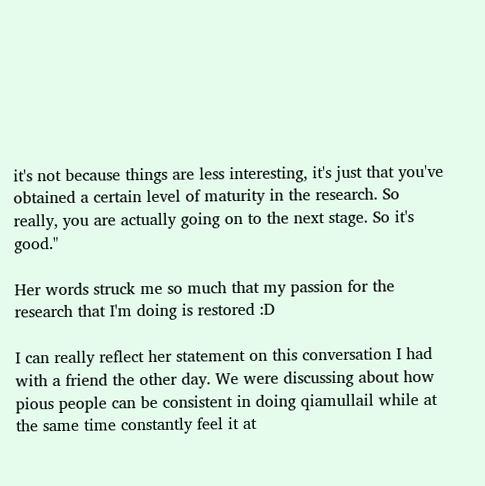it's not because things are less interesting, it's just that you've obtained a certain level of maturity in the research. So really, you are actually going on to the next stage. So it's good."

Her words struck me so much that my passion for the research that I'm doing is restored :D

I can really reflect her statement on this conversation I had with a friend the other day. We were discussing about how pious people can be consistent in doing qiamullail while at the same time constantly feel it at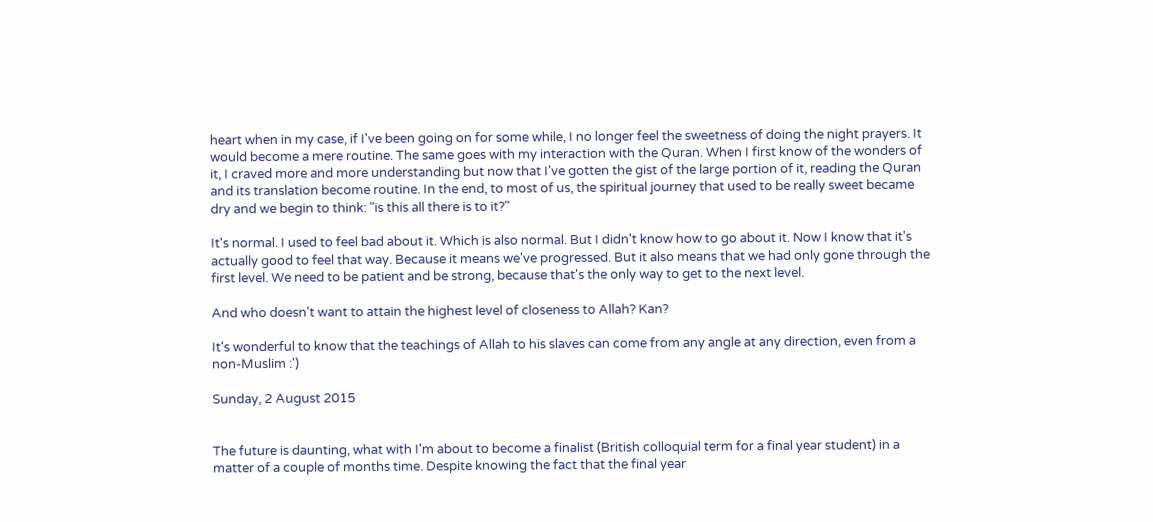heart when in my case, if I've been going on for some while, I no longer feel the sweetness of doing the night prayers. It would become a mere routine. The same goes with my interaction with the Quran. When I first know of the wonders of it, I craved more and more understanding but now that I've gotten the gist of the large portion of it, reading the Quran and its translation become routine. In the end, to most of us, the spiritual journey that used to be really sweet became dry and we begin to think: "is this all there is to it?"

It's normal. I used to feel bad about it. Which is also normal. But I didn't know how to go about it. Now I know that it's actually good to feel that way. Because it means we've progressed. But it also means that we had only gone through the first level. We need to be patient and be strong, because that's the only way to get to the next level.

And who doesn't want to attain the highest level of closeness to Allah? Kan?

It's wonderful to know that the teachings of Allah to his slaves can come from any angle at any direction, even from a non-Muslim :')

Sunday, 2 August 2015


The future is daunting, what with I'm about to become a finalist (British colloquial term for a final year student) in a matter of a couple of months time. Despite knowing the fact that the final year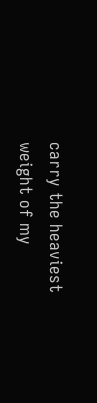carry the heaviest weight of my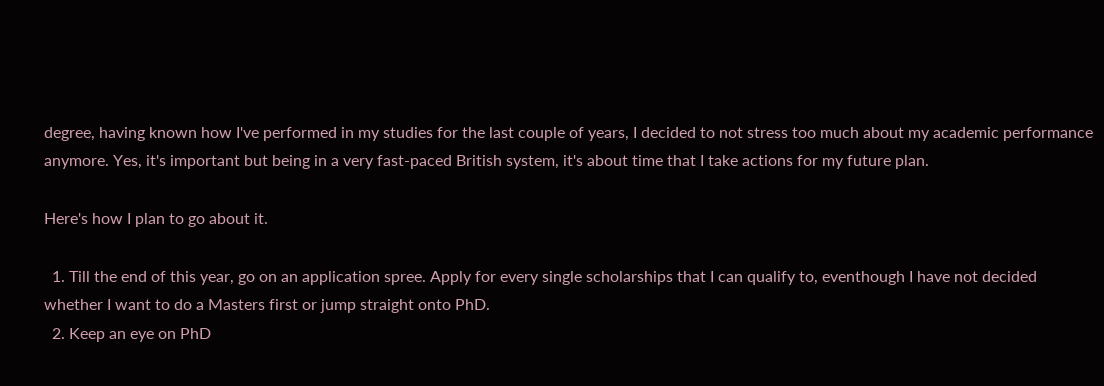degree, having known how I've performed in my studies for the last couple of years, I decided to not stress too much about my academic performance anymore. Yes, it's important but being in a very fast-paced British system, it's about time that I take actions for my future plan.

Here's how I plan to go about it.

  1. Till the end of this year, go on an application spree. Apply for every single scholarships that I can qualify to, eventhough I have not decided whether I want to do a Masters first or jump straight onto PhD.
  2. Keep an eye on PhD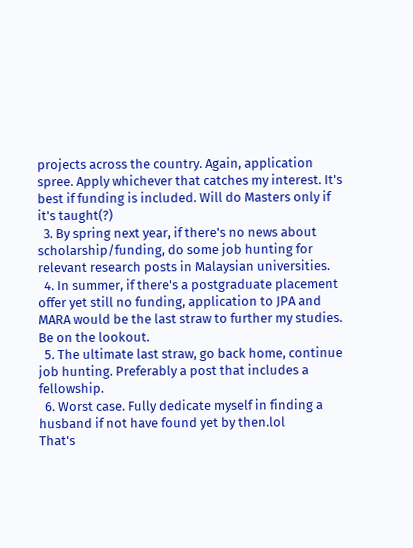projects across the country. Again, application spree. Apply whichever that catches my interest. It's best if funding is included. Will do Masters only if it's taught(?)
  3. By spring next year, if there's no news about scholarship/funding, do some job hunting for relevant research posts in Malaysian universities.
  4. In summer, if there's a postgraduate placement offer yet still no funding, application to JPA and MARA would be the last straw to further my studies. Be on the lookout.
  5. The ultimate last straw, go back home, continue job hunting. Preferably a post that includes a fellowship.
  6. Worst case. Fully dedicate myself in finding a husband if not have found yet by then.lol
That's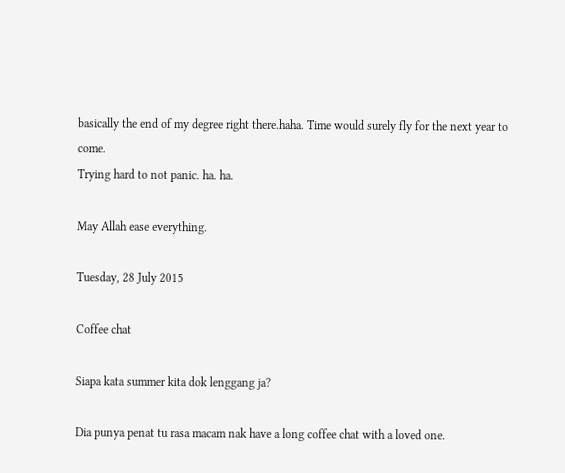basically the end of my degree right there.haha. Time would surely fly for the next year to come.
Trying hard to not panic. ha. ha.

May Allah ease everything.

Tuesday, 28 July 2015

Coffee chat

Siapa kata summer kita dok lenggang ja?

Dia punya penat tu rasa macam nak have a long coffee chat with a loved one.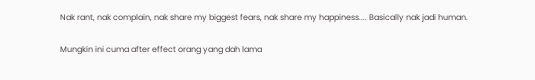Nak rant, nak complain, nak share my biggest fears, nak share my happiness.... Basically nak jadi human.

Mungkin ini cuma after effect orang yang dah lama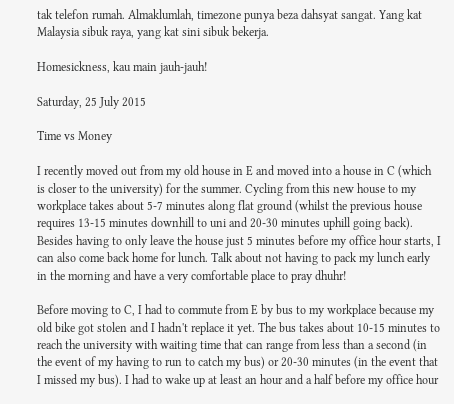tak telefon rumah. Almaklumlah, timezone punya beza dahsyat sangat. Yang kat Malaysia sibuk raya, yang kat sini sibuk bekerja.

Homesickness, kau main jauh-jauh!

Saturday, 25 July 2015

Time vs Money

I recently moved out from my old house in E and moved into a house in C (which is closer to the university) for the summer. Cycling from this new house to my workplace takes about 5-7 minutes along flat ground (whilst the previous house requires 13-15 minutes downhill to uni and 20-30 minutes uphill going back). Besides having to only leave the house just 5 minutes before my office hour starts, I can also come back home for lunch. Talk about not having to pack my lunch early in the morning and have a very comfortable place to pray dhuhr!

Before moving to C, I had to commute from E by bus to my workplace because my old bike got stolen and I hadn't replace it yet. The bus takes about 10-15 minutes to reach the university with waiting time that can range from less than a second (in the event of my having to run to catch my bus) or 20-30 minutes (in the event that I missed my bus). I had to wake up at least an hour and a half before my office hour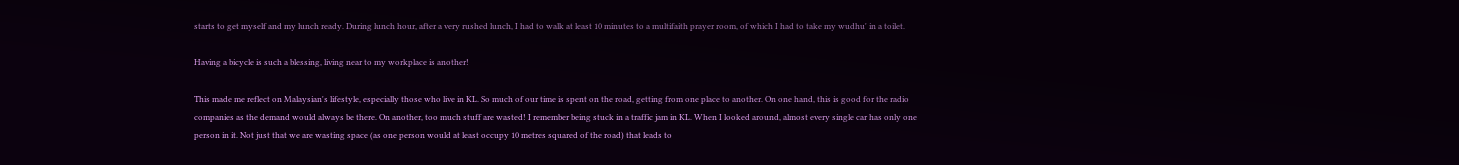starts to get myself and my lunch ready. During lunch hour, after a very rushed lunch, I had to walk at least 10 minutes to a multifaith prayer room, of which I had to take my wudhu' in a toilet.

Having a bicycle is such a blessing, living near to my workplace is another!

This made me reflect on Malaysian's lifestyle, especially those who live in KL. So much of our time is spent on the road, getting from one place to another. On one hand, this is good for the radio companies as the demand would always be there. On another, too much stuff are wasted! I remember being stuck in a traffic jam in KL. When I looked around, almost every single car has only one person in it. Not just that we are wasting space (as one person would at least occupy 10 metres squared of the road) that leads to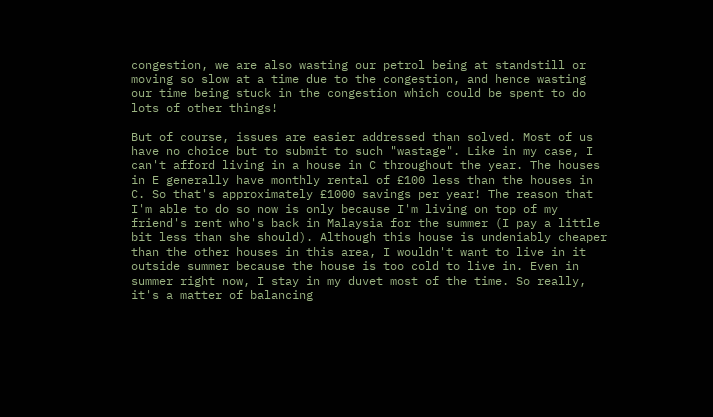congestion, we are also wasting our petrol being at standstill or moving so slow at a time due to the congestion, and hence wasting our time being stuck in the congestion which could be spent to do lots of other things!

But of course, issues are easier addressed than solved. Most of us have no choice but to submit to such "wastage". Like in my case, I can't afford living in a house in C throughout the year. The houses in E generally have monthly rental of £100 less than the houses in C. So that's approximately £1000 savings per year! The reason that I'm able to do so now is only because I'm living on top of my friend's rent who's back in Malaysia for the summer (I pay a little bit less than she should). Although this house is undeniably cheaper than the other houses in this area, I wouldn't want to live in it outside summer because the house is too cold to live in. Even in summer right now, I stay in my duvet most of the time. So really, it's a matter of balancing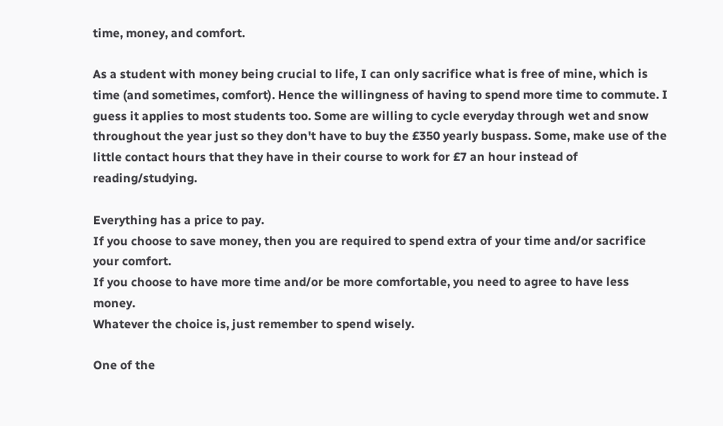time, money, and comfort.

As a student with money being crucial to life, I can only sacrifice what is free of mine, which is time (and sometimes, comfort). Hence the willingness of having to spend more time to commute. I guess it applies to most students too. Some are willing to cycle everyday through wet and snow throughout the year just so they don't have to buy the £350 yearly buspass. Some, make use of the little contact hours that they have in their course to work for £7 an hour instead of reading/studying.

Everything has a price to pay.
If you choose to save money, then you are required to spend extra of your time and/or sacrifice your comfort.
If you choose to have more time and/or be more comfortable, you need to agree to have less money.
Whatever the choice is, just remember to spend wisely.

One of the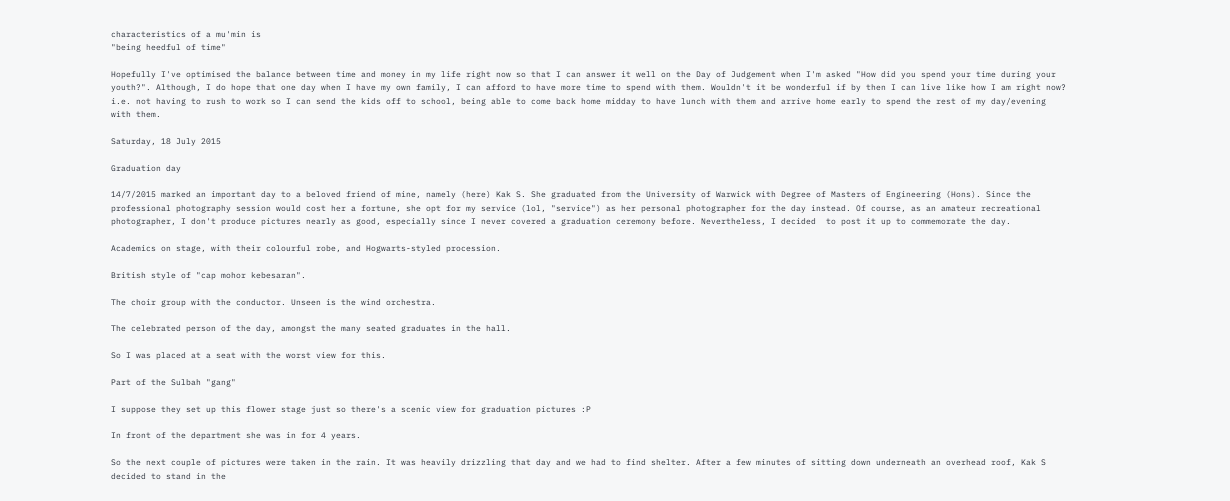characteristics of a mu'min is
"being heedful of time"

Hopefully I've optimised the balance between time and money in my life right now so that I can answer it well on the Day of Judgement when I'm asked "How did you spend your time during your youth?". Although, I do hope that one day when I have my own family, I can afford to have more time to spend with them. Wouldn't it be wonderful if by then I can live like how I am right now? i.e. not having to rush to work so I can send the kids off to school, being able to come back home midday to have lunch with them and arrive home early to spend the rest of my day/evening with them.

Saturday, 18 July 2015

Graduation day

14/7/2015 marked an important day to a beloved friend of mine, namely (here) Kak S. She graduated from the University of Warwick with Degree of Masters of Engineering (Hons). Since the professional photography session would cost her a fortune, she opt for my service (lol, "service") as her personal photographer for the day instead. Of course, as an amateur recreational photographer, I don't produce pictures nearly as good, especially since I never covered a graduation ceremony before. Nevertheless, I decided  to post it up to commemorate the day.

Academics on stage, with their colourful robe, and Hogwarts-styled procession.

British style of "cap mohor kebesaran".

The choir group with the conductor. Unseen is the wind orchestra.

The celebrated person of the day, amongst the many seated graduates in the hall.

So I was placed at a seat with the worst view for this.

Part of the Sulbah "gang"

I suppose they set up this flower stage just so there's a scenic view for graduation pictures :P

In front of the department she was in for 4 years.

So the next couple of pictures were taken in the rain. It was heavily drizzling that day and we had to find shelter. After a few minutes of sitting down underneath an overhead roof, Kak S decided to stand in the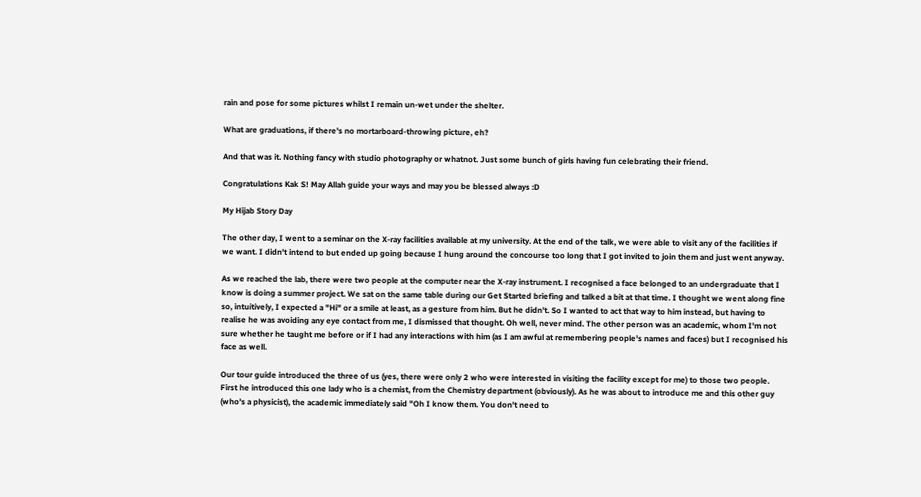rain and pose for some pictures whilst I remain un-wet under the shelter.

What are graduations, if there's no mortarboard-throwing picture, eh?

And that was it. Nothing fancy with studio photography or whatnot. Just some bunch of girls having fun celebrating their friend.

Congratulations Kak S! May Allah guide your ways and may you be blessed always :D

My Hijab Story Day

The other day, I went to a seminar on the X-ray facilities available at my university. At the end of the talk, we were able to visit any of the facilities if we want. I didn't intend to but ended up going because I hung around the concourse too long that I got invited to join them and just went anyway.

As we reached the lab, there were two people at the computer near the X-ray instrument. I recognised a face belonged to an undergraduate that I know is doing a summer project. We sat on the same table during our Get Started briefing and talked a bit at that time. I thought we went along fine so, intuitively, I expected a "Hi" or a smile at least, as a gesture from him. But he didn't. So I wanted to act that way to him instead, but having to realise he was avoiding any eye contact from me, I dismissed that thought. Oh well, never mind. The other person was an academic, whom I'm not sure whether he taught me before or if I had any interactions with him (as I am awful at remembering people's names and faces) but I recognised his face as well.

Our tour guide introduced the three of us (yes, there were only 2 who were interested in visiting the facility except for me) to those two people. First he introduced this one lady who is a chemist, from the Chemistry department (obviously). As he was about to introduce me and this other guy (who's a physicist), the academic immediately said "Oh I know them. You don't need to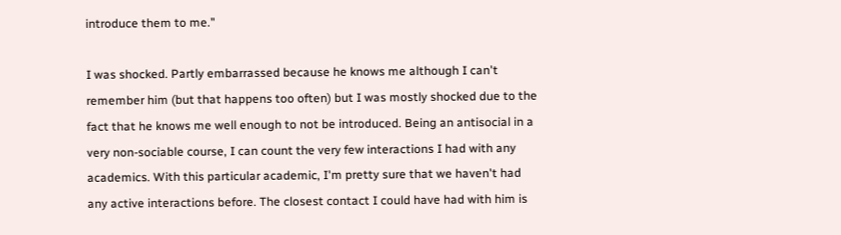introduce them to me."

I was shocked. Partly embarrassed because he knows me although I can't remember him (but that happens too often) but I was mostly shocked due to the fact that he knows me well enough to not be introduced. Being an antisocial in a very non-sociable course, I can count the very few interactions I had with any academics. With this particular academic, I'm pretty sure that we haven't had any active interactions before. The closest contact I could have had with him is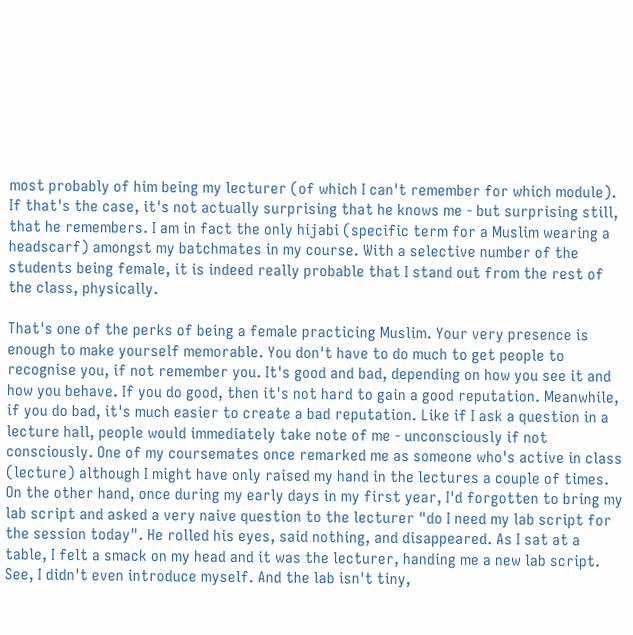most probably of him being my lecturer (of which I can't remember for which module). If that's the case, it's not actually surprising that he knows me - but surprising still, that he remembers. I am in fact the only hijabi (specific term for a Muslim wearing a headscarf) amongst my batchmates in my course. With a selective number of the students being female, it is indeed really probable that I stand out from the rest of the class, physically.

That's one of the perks of being a female practicing Muslim. Your very presence is enough to make yourself memorable. You don't have to do much to get people to recognise you, if not remember you. It's good and bad, depending on how you see it and how you behave. If you do good, then it's not hard to gain a good reputation. Meanwhile, if you do bad, it's much easier to create a bad reputation. Like if I ask a question in a lecture hall, people would immediately take note of me - unconsciously if not consciously. One of my coursemates once remarked me as someone who's active in class (lecture) although I might have only raised my hand in the lectures a couple of times. On the other hand, once during my early days in my first year, I'd forgotten to bring my lab script and asked a very naive question to the lecturer "do I need my lab script for the session today". He rolled his eyes, said nothing, and disappeared. As I sat at a table, I felt a smack on my head and it was the lecturer, handing me a new lab script. See, I didn't even introduce myself. And the lab isn't tiny,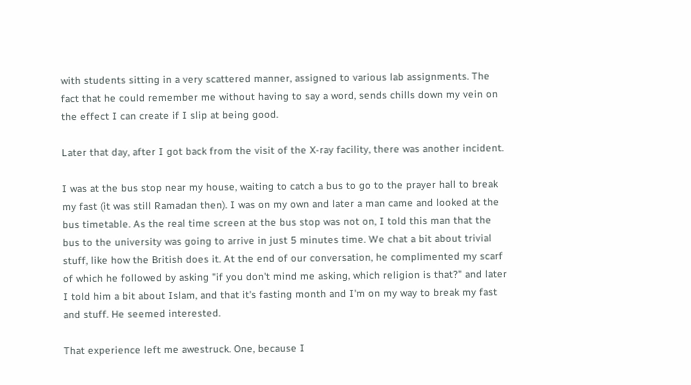with students sitting in a very scattered manner, assigned to various lab assignments. The fact that he could remember me without having to say a word, sends chills down my vein on the effect I can create if I slip at being good.

Later that day, after I got back from the visit of the X-ray facility, there was another incident.

I was at the bus stop near my house, waiting to catch a bus to go to the prayer hall to break my fast (it was still Ramadan then). I was on my own and later a man came and looked at the bus timetable. As the real time screen at the bus stop was not on, I told this man that the bus to the university was going to arrive in just 5 minutes time. We chat a bit about trivial stuff, like how the British does it. At the end of our conversation, he complimented my scarf of which he followed by asking "if you don't mind me asking, which religion is that?" and later I told him a bit about Islam, and that it's fasting month and I'm on my way to break my fast and stuff. He seemed interested.

That experience left me awestruck. One, because I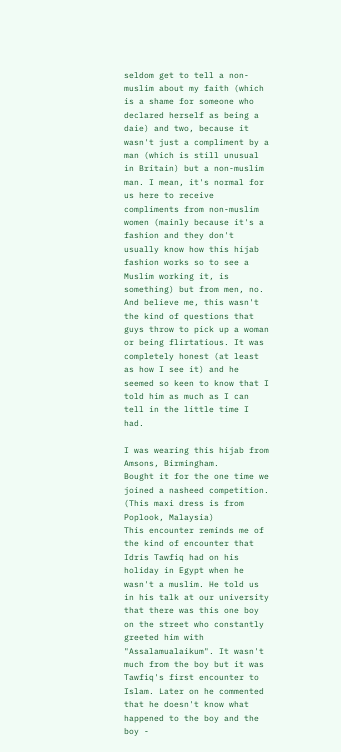seldom get to tell a non-muslim about my faith (which is a shame for someone who declared herself as being a daie) and two, because it wasn't just a compliment by a man (which is still unusual in Britain) but a non-muslim man. I mean, it's normal for us here to receive compliments from non-muslim women (mainly because it's a fashion and they don't usually know how this hijab fashion works so to see a Muslim working it, is something) but from men, no. And believe me, this wasn't the kind of questions that guys throw to pick up a woman or being flirtatious. It was completely honest (at least as how I see it) and he seemed so keen to know that I told him as much as I can tell in the little time I had.

I was wearing this hijab from Amsons, Birmingham.
Bought it for the one time we joined a nasheed competition.
(This maxi dress is from Poplook, Malaysia)
This encounter reminds me of the kind of encounter that Idris Tawfiq had on his holiday in Egypt when he wasn't a muslim. He told us in his talk at our university that there was this one boy on the street who constantly greeted him with "Assalamualaikum". It wasn't much from the boy but it was Tawfiq's first encounter to Islam. Later on he commented that he doesn't know what happened to the boy and the boy -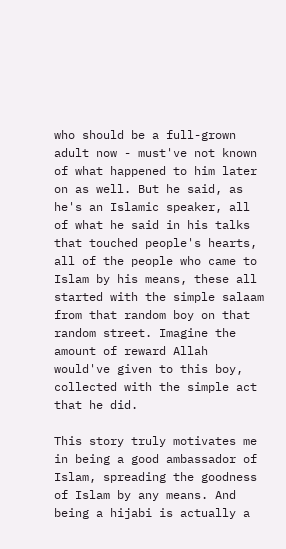who should be a full-grown adult now - must've not known of what happened to him later on as well. But he said, as he's an Islamic speaker, all of what he said in his talks that touched people's hearts, all of the people who came to Islam by his means, these all started with the simple salaam from that random boy on that random street. Imagine the amount of reward Allah would've given to this boy, collected with the simple act that he did.

This story truly motivates me in being a good ambassador of Islam, spreading the goodness of Islam by any means. And being a hijabi is actually a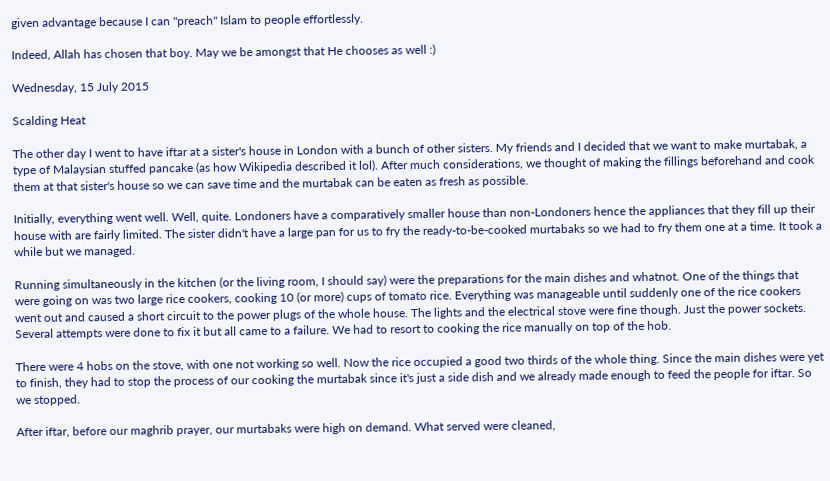given advantage because I can "preach" Islam to people effortlessly.

Indeed, Allah has chosen that boy. May we be amongst that He chooses as well :)

Wednesday, 15 July 2015

Scalding Heat

The other day I went to have iftar at a sister's house in London with a bunch of other sisters. My friends and I decided that we want to make murtabak, a type of Malaysian stuffed pancake (as how Wikipedia described it lol). After much considerations, we thought of making the fillings beforehand and cook them at that sister's house so we can save time and the murtabak can be eaten as fresh as possible.

Initially, everything went well. Well, quite. Londoners have a comparatively smaller house than non-Londoners hence the appliances that they fill up their house with are fairly limited. The sister didn't have a large pan for us to fry the ready-to-be-cooked murtabaks so we had to fry them one at a time. It took a while but we managed.

Running simultaneously in the kitchen (or the living room, I should say) were the preparations for the main dishes and whatnot. One of the things that were going on was two large rice cookers, cooking 10 (or more) cups of tomato rice. Everything was manageable until suddenly one of the rice cookers went out and caused a short circuit to the power plugs of the whole house. The lights and the electrical stove were fine though. Just the power sockets. Several attempts were done to fix it but all came to a failure. We had to resort to cooking the rice manually on top of the hob.

There were 4 hobs on the stove, with one not working so well. Now the rice occupied a good two thirds of the whole thing. Since the main dishes were yet to finish, they had to stop the process of our cooking the murtabak since it's just a side dish and we already made enough to feed the people for iftar. So we stopped.

After iftar, before our maghrib prayer, our murtabaks were high on demand. What served were cleaned,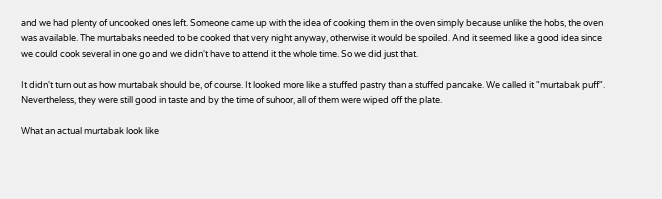and we had plenty of uncooked ones left. Someone came up with the idea of cooking them in the oven simply because unlike the hobs, the oven was available. The murtabaks needed to be cooked that very night anyway, otherwise it would be spoiled. And it seemed like a good idea since we could cook several in one go and we didn't have to attend it the whole time. So we did just that.

It didn't turn out as how murtabak should be, of course. It looked more like a stuffed pastry than a stuffed pancake. We called it "murtabak puff". Nevertheless, they were still good in taste and by the time of suhoor, all of them were wiped off the plate.

What an actual murtabak look like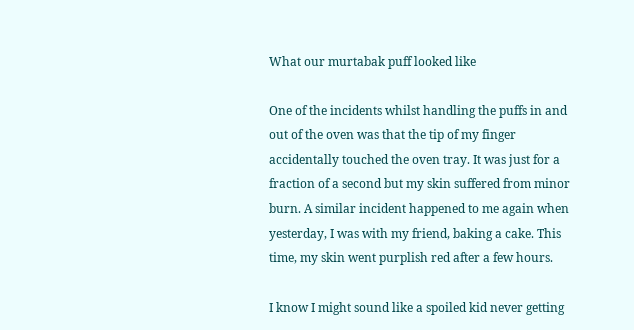What our murtabak puff looked like

One of the incidents whilst handling the puffs in and out of the oven was that the tip of my finger accidentally touched the oven tray. It was just for a fraction of a second but my skin suffered from minor burn. A similar incident happened to me again when yesterday, I was with my friend, baking a cake. This time, my skin went purplish red after a few hours.

I know I might sound like a spoiled kid never getting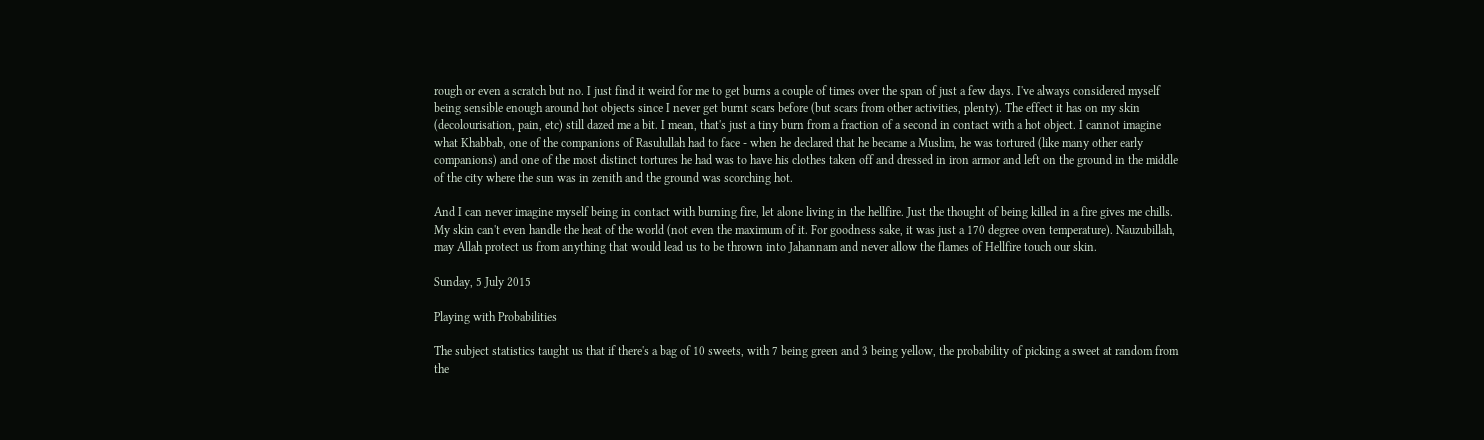rough or even a scratch but no. I just find it weird for me to get burns a couple of times over the span of just a few days. I've always considered myself being sensible enough around hot objects since I never get burnt scars before (but scars from other activities, plenty). The effect it has on my skin (decolourisation, pain, etc) still dazed me a bit. I mean, that's just a tiny burn from a fraction of a second in contact with a hot object. I cannot imagine what Khabbab, one of the companions of Rasulullah had to face - when he declared that he became a Muslim, he was tortured (like many other early companions) and one of the most distinct tortures he had was to have his clothes taken off and dressed in iron armor and left on the ground in the middle of the city where the sun was in zenith and the ground was scorching hot.

And I can never imagine myself being in contact with burning fire, let alone living in the hellfire. Just the thought of being killed in a fire gives me chills. My skin can't even handle the heat of the world (not even the maximum of it. For goodness sake, it was just a 170 degree oven temperature). Nauzubillah, may Allah protect us from anything that would lead us to be thrown into Jahannam and never allow the flames of Hellfire touch our skin.

Sunday, 5 July 2015

Playing with Probabilities

The subject statistics taught us that if there's a bag of 10 sweets, with 7 being green and 3 being yellow, the probability of picking a sweet at random from the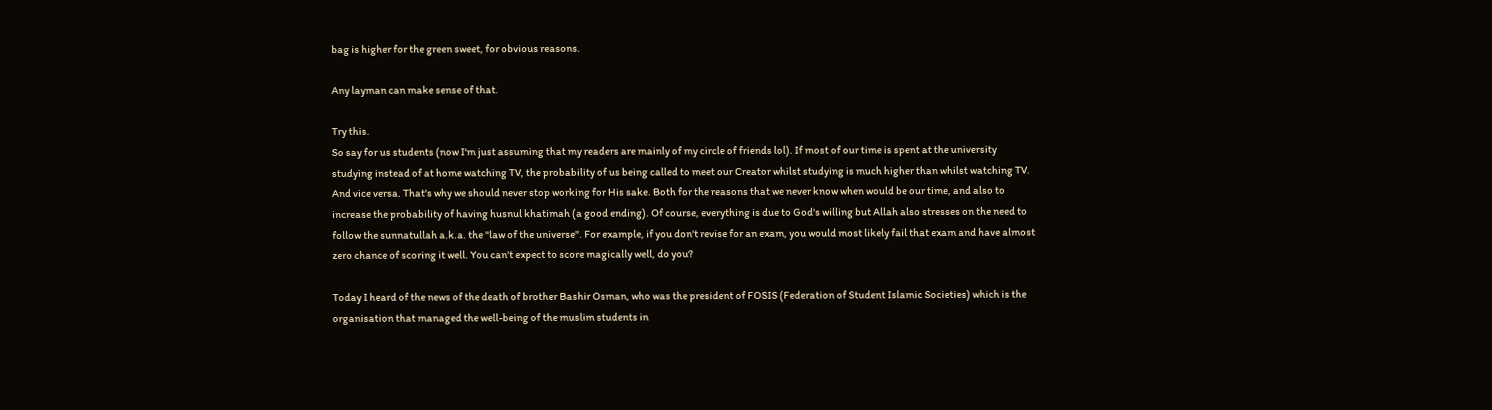bag is higher for the green sweet, for obvious reasons.

Any layman can make sense of that.

Try this.
So say for us students (now I'm just assuming that my readers are mainly of my circle of friends lol). If most of our time is spent at the university studying instead of at home watching TV, the probability of us being called to meet our Creator whilst studying is much higher than whilst watching TV. And vice versa. That's why we should never stop working for His sake. Both for the reasons that we never know when would be our time, and also to increase the probability of having husnul khatimah (a good ending). Of course, everything is due to God's willing but Allah also stresses on the need to follow the sunnatullah a.k.a. the "law of the universe". For example, if you don't revise for an exam, you would most likely fail that exam and have almost zero chance of scoring it well. You can't expect to score magically well, do you?

Today I heard of the news of the death of brother Bashir Osman, who was the president of FOSIS (Federation of Student Islamic Societies) which is the organisation that managed the well-being of the muslim students in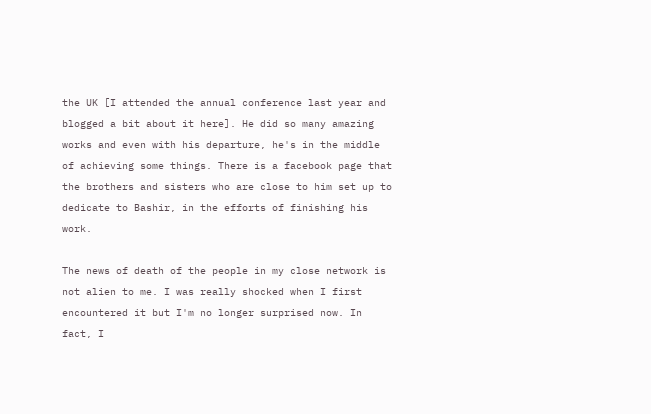the UK [I attended the annual conference last year and blogged a bit about it here]. He did so many amazing works and even with his departure, he's in the middle of achieving some things. There is a facebook page that the brothers and sisters who are close to him set up to dedicate to Bashir, in the efforts of finishing his work.

The news of death of the people in my close network is not alien to me. I was really shocked when I first encountered it but I'm no longer surprised now. In fact, I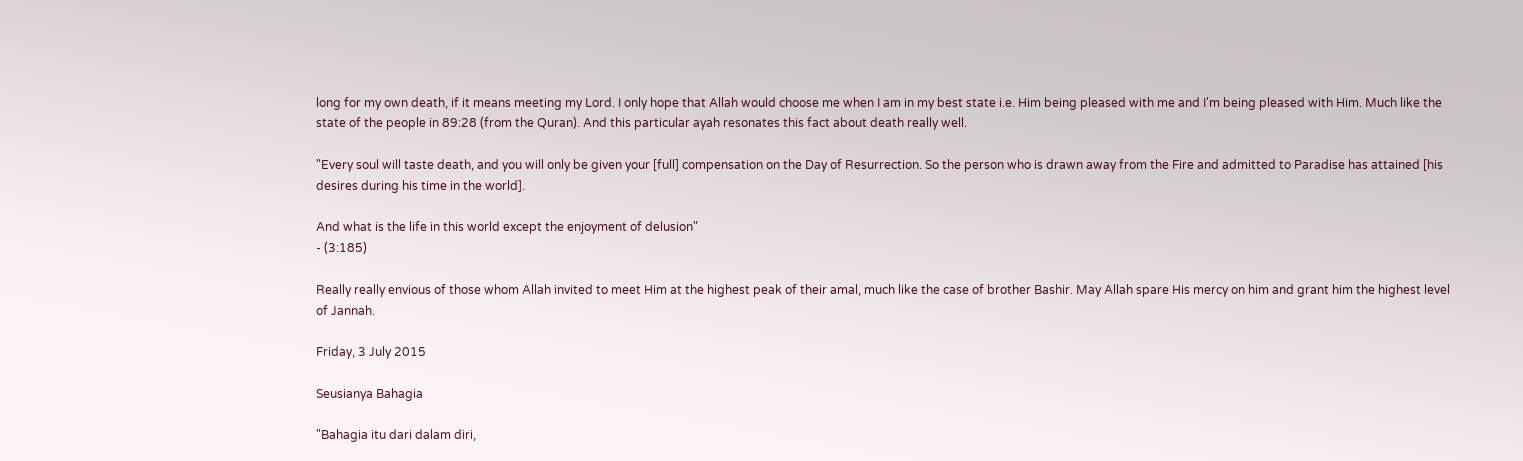long for my own death, if it means meeting my Lord. I only hope that Allah would choose me when I am in my best state i.e. Him being pleased with me and I'm being pleased with Him. Much like the state of the people in 89:28 (from the Quran). And this particular ayah resonates this fact about death really well.

"Every soul will taste death, and you will only be given your [full] compensation on the Day of Resurrection. So the person who is drawn away from the Fire and admitted to Paradise has attained [his desires during his time in the world].

And what is the life in this world except the enjoyment of delusion"
- (3:185)

Really really envious of those whom Allah invited to meet Him at the highest peak of their amal, much like the case of brother Bashir. May Allah spare His mercy on him and grant him the highest level of Jannah.

Friday, 3 July 2015

Seusianya Bahagia

"Bahagia itu dari dalam diri,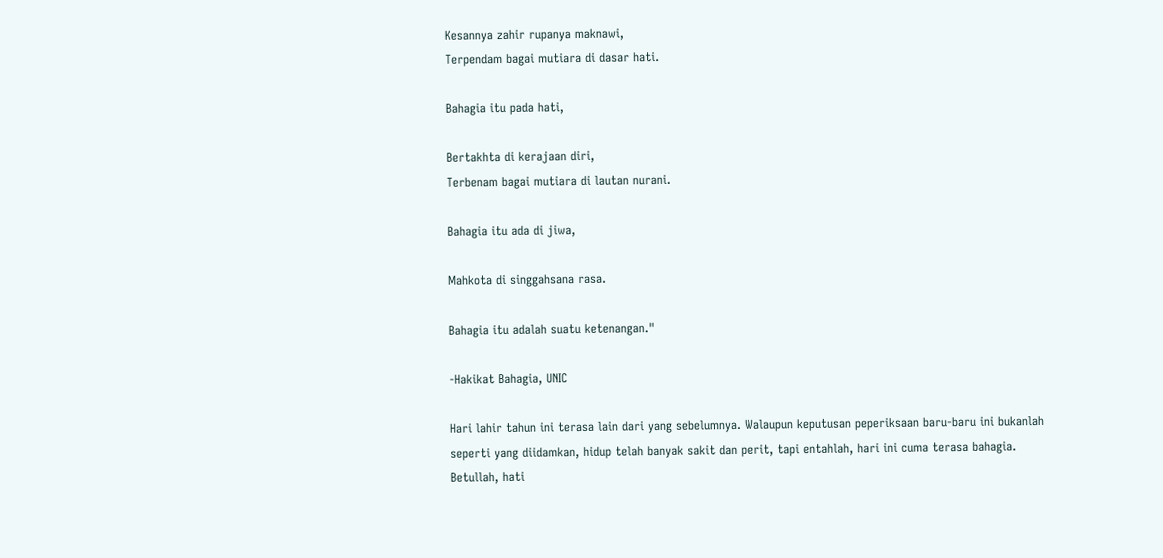Kesannya zahir rupanya maknawi,
Terpendam bagai mutiara di dasar hati.

Bahagia itu pada hati,

Bertakhta di kerajaan diri,
Terbenam bagai mutiara di lautan nurani.

Bahagia itu ada di jiwa,

Mahkota di singgahsana rasa.

Bahagia itu adalah suatu ketenangan."

-Hakikat Bahagia, UNIC

Hari lahir tahun ini terasa lain dari yang sebelumnya. Walaupun keputusan peperiksaan baru-baru ini bukanlah seperti yang diidamkan, hidup telah banyak sakit dan perit, tapi entahlah, hari ini cuma terasa bahagia. Betullah, hati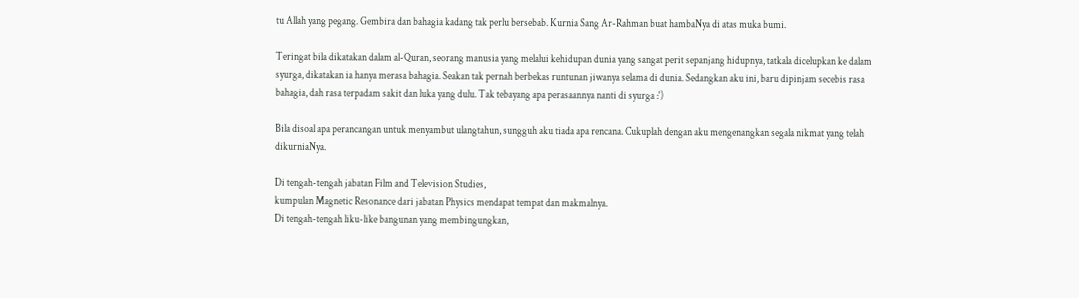tu Allah yang pegang. Gembira dan bahagia kadang tak perlu bersebab. Kurnia Sang Ar-Rahman buat hambaNya di atas muka bumi.

Teringat bila dikatakan dalam al-Quran, seorang manusia yang melalui kehidupan dunia yang sangat perit sepanjang hidupnya, tatkala dicelupkan ke dalam syurga, dikatakan ia hanya merasa bahagia. Seakan tak pernah berbekas runtunan jiwanya selama di dunia. Sedangkan aku ini, baru dipinjam secebis rasa bahagia, dah rasa terpadam sakit dan luka yang dulu. Tak tebayang apa perasaannya nanti di syurga :')

Bila disoal apa perancangan untuk menyambut ulangtahun, sungguh aku tiada apa rencana. Cukuplah dengan aku mengenangkan segala nikmat yang telah dikurniaNya.

Di tengah-tengah jabatan Film and Television Studies,
kumpulan Magnetic Resonance dari jabatan Physics mendapat tempat dan makmalnya.
Di tengah-tengah liku-like bangunan yang membingungkan,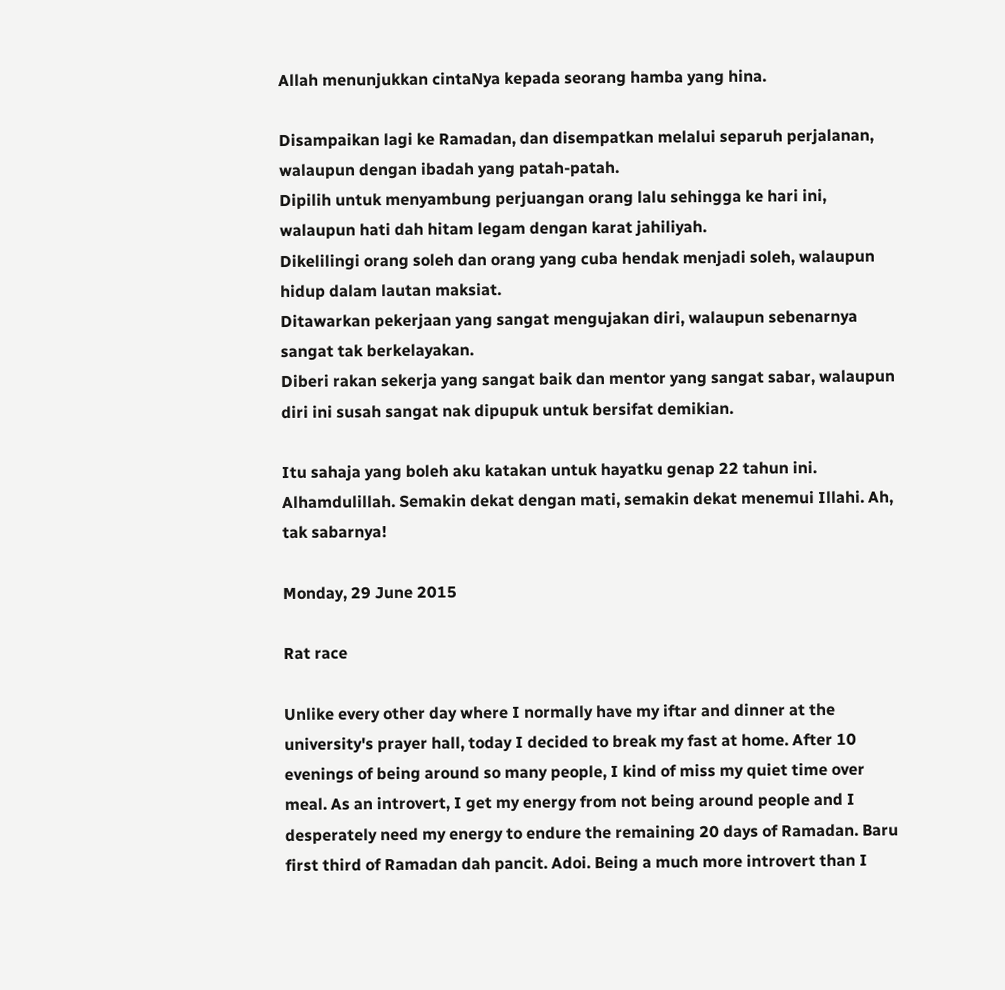Allah menunjukkan cintaNya kepada seorang hamba yang hina.

Disampaikan lagi ke Ramadan, dan disempatkan melalui separuh perjalanan, walaupun dengan ibadah yang patah-patah.
Dipilih untuk menyambung perjuangan orang lalu sehingga ke hari ini, walaupun hati dah hitam legam dengan karat jahiliyah.
Dikelilingi orang soleh dan orang yang cuba hendak menjadi soleh, walaupun hidup dalam lautan maksiat.
Ditawarkan pekerjaan yang sangat mengujakan diri, walaupun sebenarnya sangat tak berkelayakan.
Diberi rakan sekerja yang sangat baik dan mentor yang sangat sabar, walaupun diri ini susah sangat nak dipupuk untuk bersifat demikian.

Itu sahaja yang boleh aku katakan untuk hayatku genap 22 tahun ini. Alhamdulillah. Semakin dekat dengan mati, semakin dekat menemui Illahi. Ah, tak sabarnya!

Monday, 29 June 2015

Rat race

Unlike every other day where I normally have my iftar and dinner at the university's prayer hall, today I decided to break my fast at home. After 10 evenings of being around so many people, I kind of miss my quiet time over meal. As an introvert, I get my energy from not being around people and I desperately need my energy to endure the remaining 20 days of Ramadan. Baru first third of Ramadan dah pancit. Adoi. Being a much more introvert than I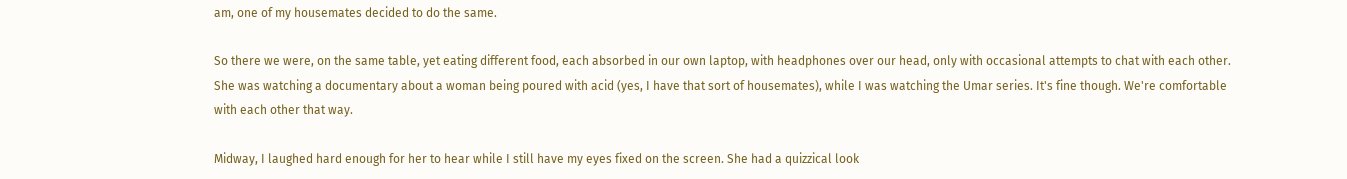am, one of my housemates decided to do the same.

So there we were, on the same table, yet eating different food, each absorbed in our own laptop, with headphones over our head, only with occasional attempts to chat with each other. She was watching a documentary about a woman being poured with acid (yes, I have that sort of housemates), while I was watching the Umar series. It's fine though. We're comfortable with each other that way.

Midway, I laughed hard enough for her to hear while I still have my eyes fixed on the screen. She had a quizzical look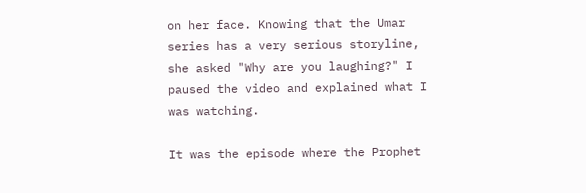on her face. Knowing that the Umar series has a very serious storyline, she asked "Why are you laughing?" I paused the video and explained what I was watching.

It was the episode where the Prophet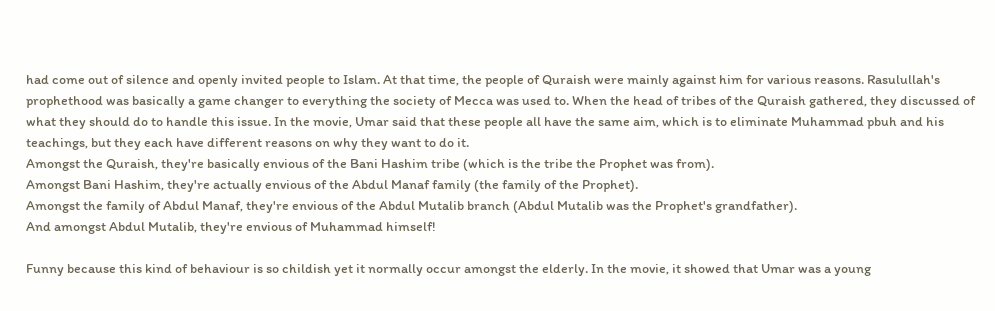had come out of silence and openly invited people to Islam. At that time, the people of Quraish were mainly against him for various reasons. Rasulullah's prophethood was basically a game changer to everything the society of Mecca was used to. When the head of tribes of the Quraish gathered, they discussed of what they should do to handle this issue. In the movie, Umar said that these people all have the same aim, which is to eliminate Muhammad pbuh and his teachings, but they each have different reasons on why they want to do it.
Amongst the Quraish, they're basically envious of the Bani Hashim tribe (which is the tribe the Prophet was from).
Amongst Bani Hashim, they're actually envious of the Abdul Manaf family (the family of the Prophet).
Amongst the family of Abdul Manaf, they're envious of the Abdul Mutalib branch (Abdul Mutalib was the Prophet's grandfather).
And amongst Abdul Mutalib, they're envious of Muhammad himself!

Funny because this kind of behaviour is so childish yet it normally occur amongst the elderly. In the movie, it showed that Umar was a young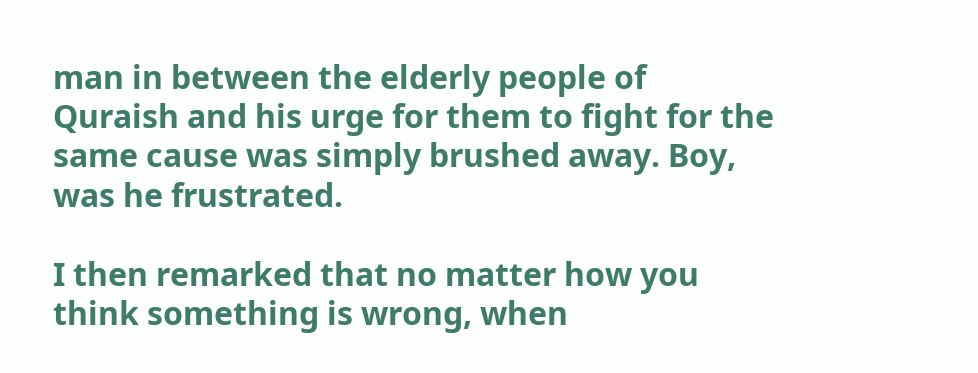man in between the elderly people of Quraish and his urge for them to fight for the same cause was simply brushed away. Boy, was he frustrated.

I then remarked that no matter how you think something is wrong, when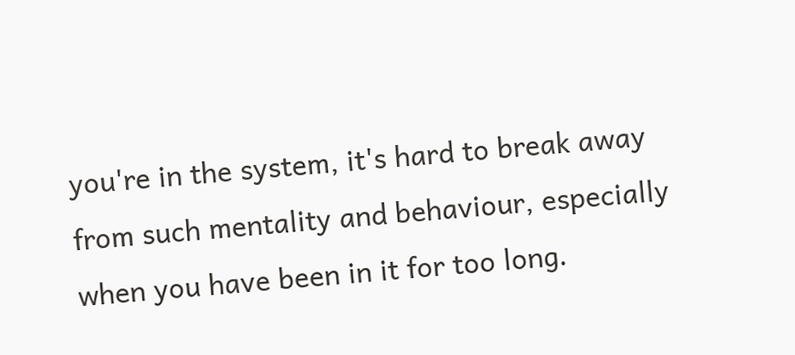you're in the system, it's hard to break away from such mentality and behaviour, especially when you have been in it for too long.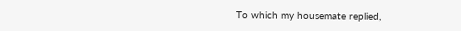To which my housemate replied,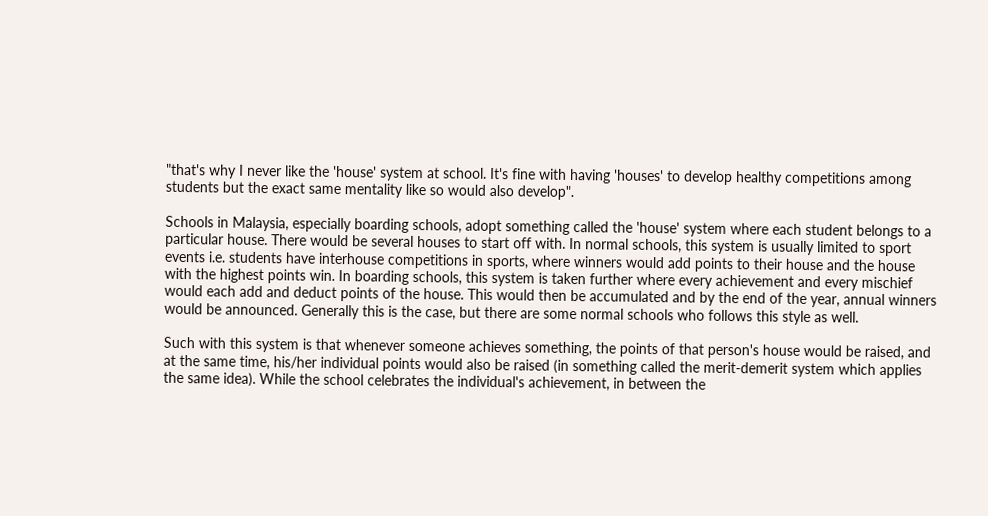"that's why I never like the 'house' system at school. It's fine with having 'houses' to develop healthy competitions among students but the exact same mentality like so would also develop".

Schools in Malaysia, especially boarding schools, adopt something called the 'house' system where each student belongs to a particular house. There would be several houses to start off with. In normal schools, this system is usually limited to sport events i.e. students have interhouse competitions in sports, where winners would add points to their house and the house with the highest points win. In boarding schools, this system is taken further where every achievement and every mischief would each add and deduct points of the house. This would then be accumulated and by the end of the year, annual winners would be announced. Generally this is the case, but there are some normal schools who follows this style as well.

Such with this system is that whenever someone achieves something, the points of that person's house would be raised, and at the same time, his/her individual points would also be raised (in something called the merit-demerit system which applies the same idea). While the school celebrates the individual's achievement, in between the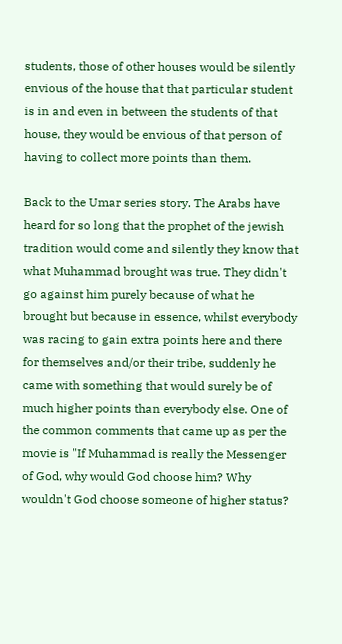students, those of other houses would be silently envious of the house that that particular student is in and even in between the students of that house, they would be envious of that person of having to collect more points than them.

Back to the Umar series story. The Arabs have heard for so long that the prophet of the jewish tradition would come and silently they know that what Muhammad brought was true. They didn't go against him purely because of what he brought but because in essence, whilst everybody was racing to gain extra points here and there for themselves and/or their tribe, suddenly he came with something that would surely be of much higher points than everybody else. One of the common comments that came up as per the movie is "If Muhammad is really the Messenger of God, why would God choose him? Why wouldn't God choose someone of higher status?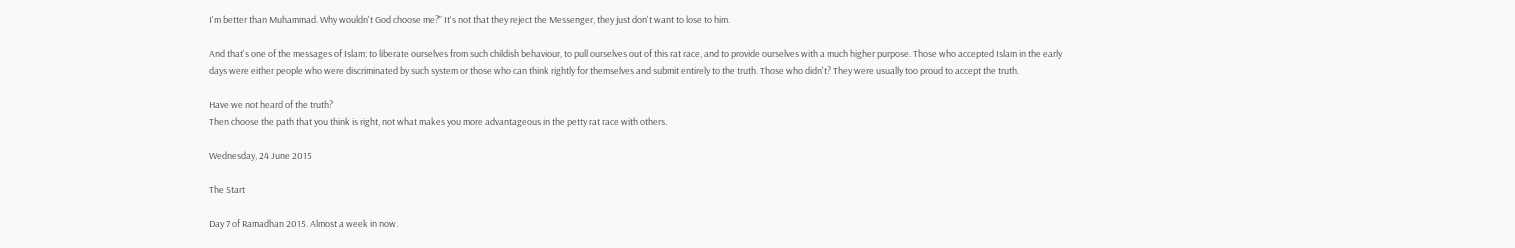I'm better than Muhammad. Why wouldn't God choose me?" It's not that they reject the Messenger, they just don't want to lose to him.

And that's one of the messages of Islam: to liberate ourselves from such childish behaviour, to pull ourselves out of this rat race, and to provide ourselves with a much higher purpose. Those who accepted Islam in the early days were either people who were discriminated by such system or those who can think rightly for themselves and submit entirely to the truth. Those who didn't? They were usually too proud to accept the truth.

Have we not heard of the truth?
Then choose the path that you think is right, not what makes you more advantageous in the petty rat race with others.

Wednesday, 24 June 2015

The Start

Day 7 of Ramadhan 2015. Almost a week in now.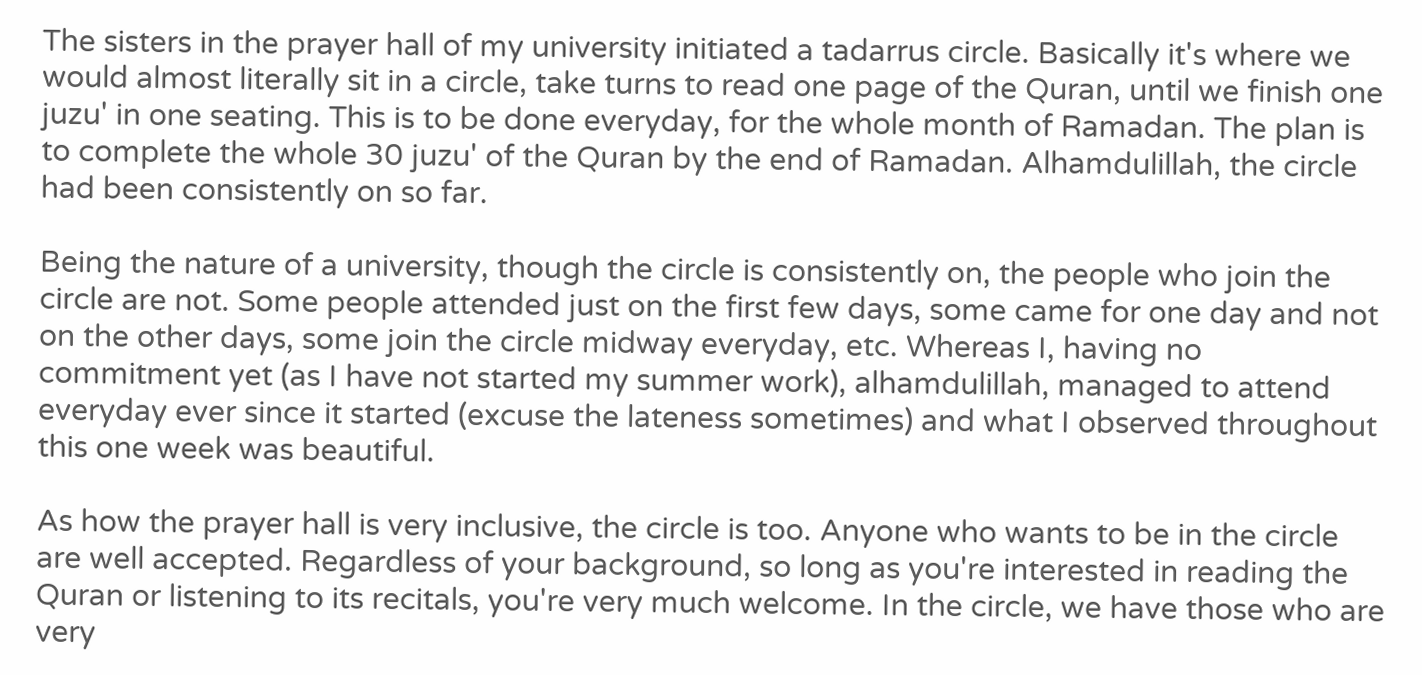The sisters in the prayer hall of my university initiated a tadarrus circle. Basically it's where we would almost literally sit in a circle, take turns to read one page of the Quran, until we finish one juzu' in one seating. This is to be done everyday, for the whole month of Ramadan. The plan is to complete the whole 30 juzu' of the Quran by the end of Ramadan. Alhamdulillah, the circle had been consistently on so far.

Being the nature of a university, though the circle is consistently on, the people who join the circle are not. Some people attended just on the first few days, some came for one day and not on the other days, some join the circle midway everyday, etc. Whereas I, having no commitment yet (as I have not started my summer work), alhamdulillah, managed to attend everyday ever since it started (excuse the lateness sometimes) and what I observed throughout this one week was beautiful.

As how the prayer hall is very inclusive, the circle is too. Anyone who wants to be in the circle are well accepted. Regardless of your background, so long as you're interested in reading the Quran or listening to its recitals, you're very much welcome. In the circle, we have those who are very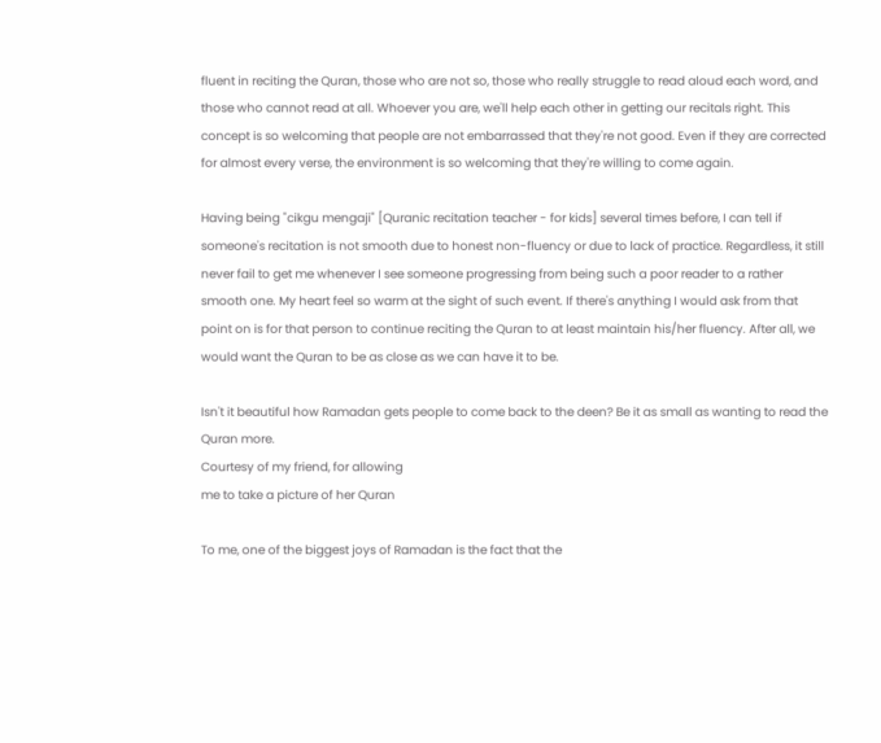fluent in reciting the Quran, those who are not so, those who really struggle to read aloud each word, and those who cannot read at all. Whoever you are, we'll help each other in getting our recitals right. This concept is so welcoming that people are not embarrassed that they're not good. Even if they are corrected for almost every verse, the environment is so welcoming that they're willing to come again.

Having being "cikgu mengaji" [Quranic recitation teacher - for kids] several times before, I can tell if someone's recitation is not smooth due to honest non-fluency or due to lack of practice. Regardless, it still never fail to get me whenever I see someone progressing from being such a poor reader to a rather smooth one. My heart feel so warm at the sight of such event. If there's anything I would ask from that point on is for that person to continue reciting the Quran to at least maintain his/her fluency. After all, we would want the Quran to be as close as we can have it to be.

Isn't it beautiful how Ramadan gets people to come back to the deen? Be it as small as wanting to read the Quran more.
Courtesy of my friend, for allowing
me to take a picture of her Quran

To me, one of the biggest joys of Ramadan is the fact that the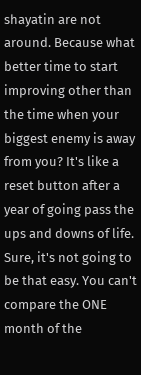shayatin are not around. Because what better time to start improving other than the time when your biggest enemy is away from you? It's like a reset button after a year of going pass the ups and downs of life. Sure, it's not going to be that easy. You can't compare the ONE month of the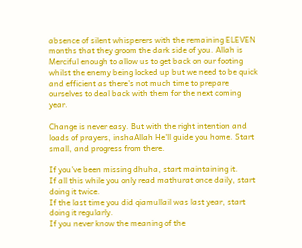absence of silent whisperers with the remaining ELEVEN months that they groom the dark side of you. Allah is Merciful enough to allow us to get back on our footing whilst the enemy being locked up but we need to be quick and efficient as there's not much time to prepare ourselves to deal back with them for the next coming year.

Change is never easy. But with the right intention and loads of prayers, inshaAllah He'll guide you home. Start small, and progress from there.

If you've been missing dhuha, start maintaining it.
If all this while you only read mathurat once daily, start doing it twice.
If the last time you did qiamullail was last year, start doing it regularly.
If you never know the meaning of the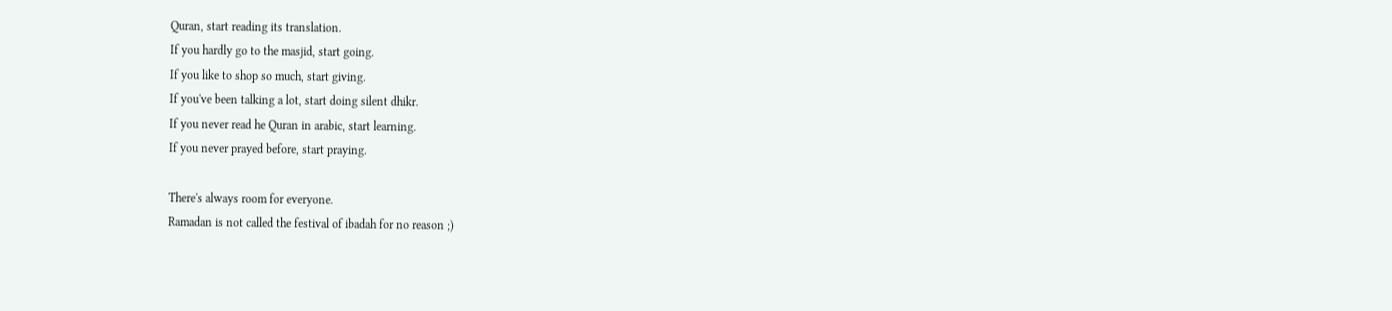Quran, start reading its translation.
If you hardly go to the masjid, start going.
If you like to shop so much, start giving.
If you've been talking a lot, start doing silent dhikr.
If you never read he Quran in arabic, start learning.
If you never prayed before, start praying.

There's always room for everyone.
Ramadan is not called the festival of ibadah for no reason ;)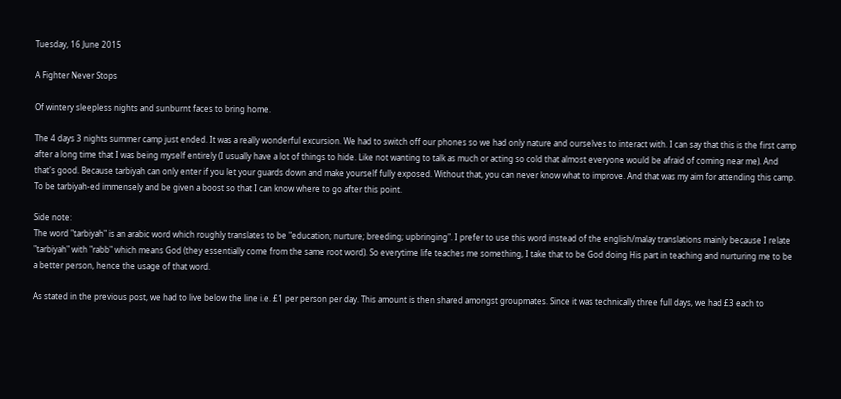Tuesday, 16 June 2015

A Fighter Never Stops

Of wintery sleepless nights and sunburnt faces to bring home.

The 4 days 3 nights summer camp just ended. It was a really wonderful excursion. We had to switch off our phones so we had only nature and ourselves to interact with. I can say that this is the first camp after a long time that I was being myself entirely (I usually have a lot of things to hide. Like not wanting to talk as much or acting so cold that almost everyone would be afraid of coming near me). And that's good. Because tarbiyah can only enter if you let your guards down and make yourself fully exposed. Without that, you can never know what to improve. And that was my aim for attending this camp. To be tarbiyah-ed immensely and be given a boost so that I can know where to go after this point.

Side note:
The word "tarbiyah" is an arabic word which roughly translates to be "education; nurture; breeding; upbringing". I prefer to use this word instead of the english/malay translations mainly because I relate "tarbiyah" with "rabb" which means God (they essentially come from the same root word). So everytime life teaches me something, I take that to be God doing His part in teaching and nurturing me to be a better person, hence the usage of that word.

As stated in the previous post, we had to live below the line i.e. £1 per person per day. This amount is then shared amongst groupmates. Since it was technically three full days, we had £3 each to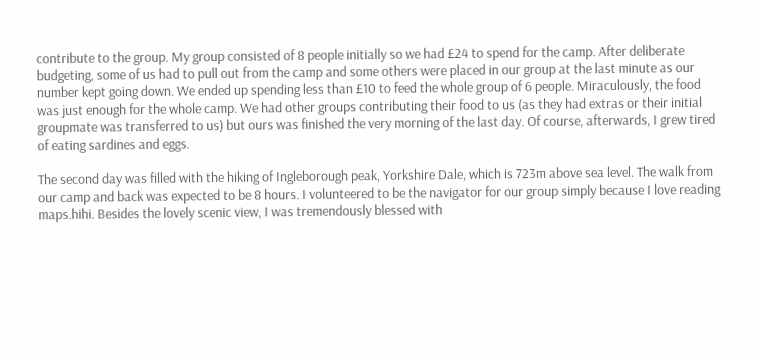contribute to the group. My group consisted of 8 people initially so we had £24 to spend for the camp. After deliberate budgeting, some of us had to pull out from the camp and some others were placed in our group at the last minute as our number kept going down. We ended up spending less than £10 to feed the whole group of 6 people. Miraculously, the food was just enough for the whole camp. We had other groups contributing their food to us (as they had extras or their initial groupmate was transferred to us) but ours was finished the very morning of the last day. Of course, afterwards, I grew tired of eating sardines and eggs.

The second day was filled with the hiking of Ingleborough peak, Yorkshire Dale, which is 723m above sea level. The walk from our camp and back was expected to be 8 hours. I volunteered to be the navigator for our group simply because I love reading maps.hihi. Besides the lovely scenic view, I was tremendously blessed with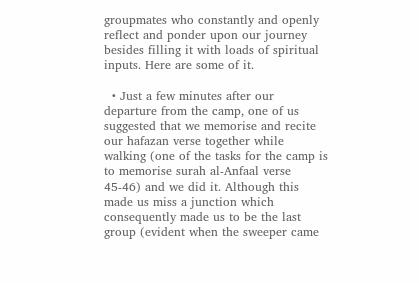groupmates who constantly and openly reflect and ponder upon our journey besides filling it with loads of spiritual inputs. Here are some of it.

  • Just a few minutes after our departure from the camp, one of us suggested that we memorise and recite our hafazan verse together while walking (one of the tasks for the camp is to memorise surah al-Anfaal verse 45-46) and we did it. Although this made us miss a junction which consequently made us to be the last group (evident when the sweeper came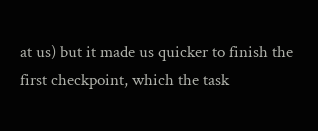at us) but it made us quicker to finish the first checkpoint, which the task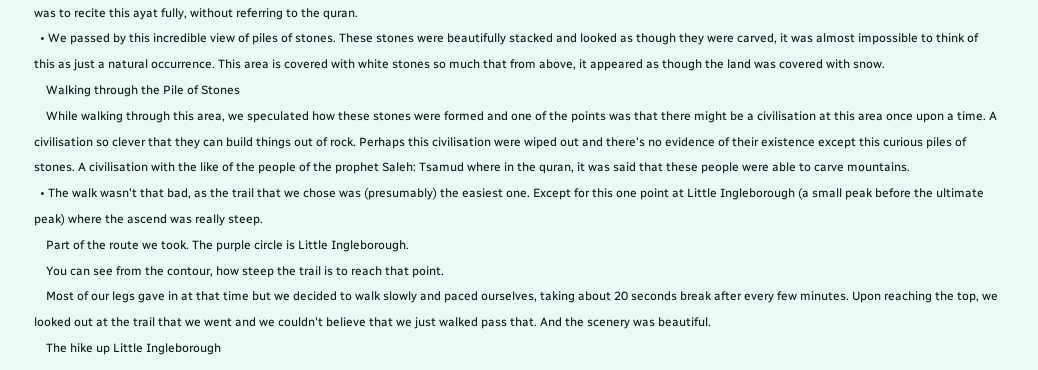was to recite this ayat fully, without referring to the quran.
  • We passed by this incredible view of piles of stones. These stones were beautifully stacked and looked as though they were carved, it was almost impossible to think of this as just a natural occurrence. This area is covered with white stones so much that from above, it appeared as though the land was covered with snow.
    Walking through the Pile of Stones
    While walking through this area, we speculated how these stones were formed and one of the points was that there might be a civilisation at this area once upon a time. A civilisation so clever that they can build things out of rock. Perhaps this civilisation were wiped out and there's no evidence of their existence except this curious piles of stones. A civilisation with the like of the people of the prophet Saleh: Tsamud where in the quran, it was said that these people were able to carve mountains.
  • The walk wasn't that bad, as the trail that we chose was (presumably) the easiest one. Except for this one point at Little Ingleborough (a small peak before the ultimate peak) where the ascend was really steep.
    Part of the route we took. The purple circle is Little Ingleborough.
    You can see from the contour, how steep the trail is to reach that point.
    Most of our legs gave in at that time but we decided to walk slowly and paced ourselves, taking about 20 seconds break after every few minutes. Upon reaching the top, we looked out at the trail that we went and we couldn't believe that we just walked pass that. And the scenery was beautiful.
    The hike up Little Ingleborough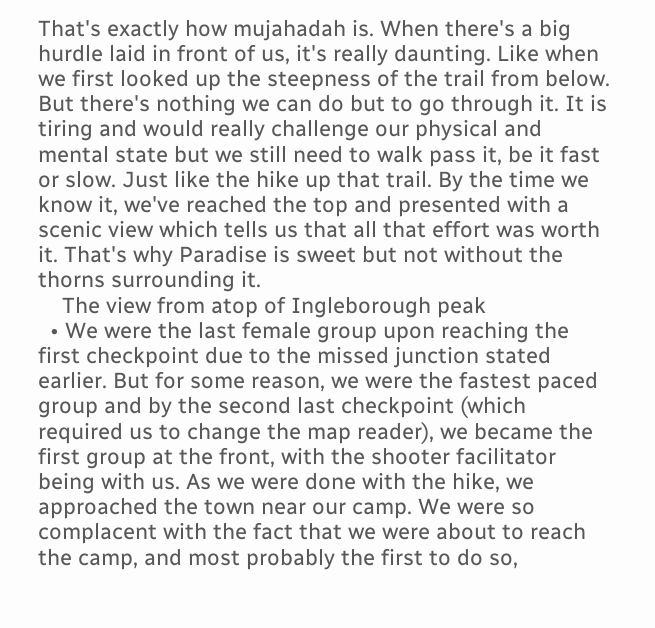That's exactly how mujahadah is. When there's a big hurdle laid in front of us, it's really daunting. Like when we first looked up the steepness of the trail from below. But there's nothing we can do but to go through it. It is tiring and would really challenge our physical and mental state but we still need to walk pass it, be it fast or slow. Just like the hike up that trail. By the time we know it, we've reached the top and presented with a scenic view which tells us that all that effort was worth it. That's why Paradise is sweet but not without the thorns surrounding it.
    The view from atop of Ingleborough peak
  • We were the last female group upon reaching the first checkpoint due to the missed junction stated earlier. But for some reason, we were the fastest paced group and by the second last checkpoint (which required us to change the map reader), we became the first group at the front, with the shooter facilitator being with us. As we were done with the hike, we approached the town near our camp. We were so complacent with the fact that we were about to reach the camp, and most probably the first to do so,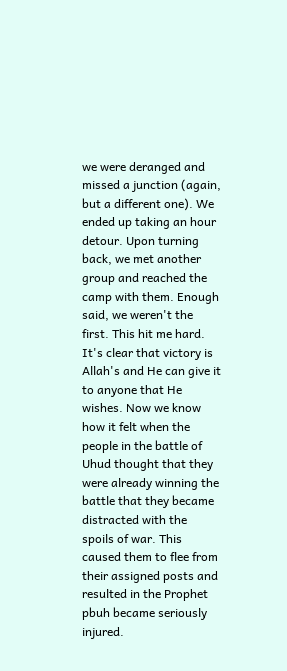we were deranged and missed a junction (again, but a different one). We ended up taking an hour detour. Upon turning back, we met another group and reached the camp with them. Enough said, we weren't the first. This hit me hard. It's clear that victory is Allah's and He can give it to anyone that He wishes. Now we know how it felt when the people in the battle of Uhud thought that they were already winning the battle that they became distracted with the spoils of war. This caused them to flee from their assigned posts and resulted in the Prophet pbuh became seriously injured.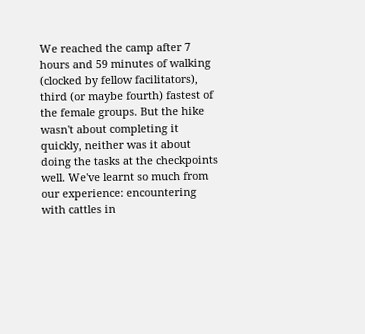We reached the camp after 7 hours and 59 minutes of walking (clocked by fellow facilitators), third (or maybe fourth) fastest of the female groups. But the hike wasn't about completing it quickly, neither was it about doing the tasks at the checkpoints well. We've learnt so much from our experience: encountering with cattles in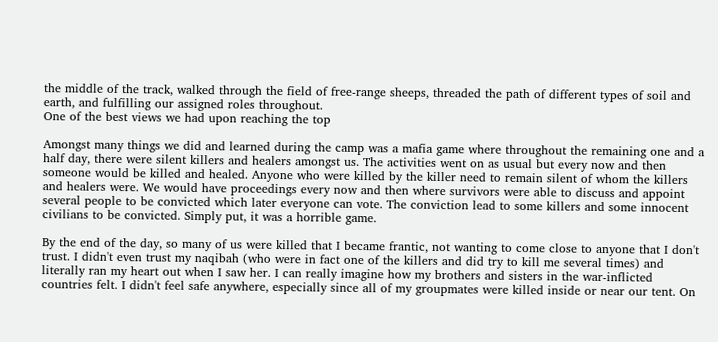the middle of the track, walked through the field of free-range sheeps, threaded the path of different types of soil and earth, and fulfilling our assigned roles throughout.
One of the best views we had upon reaching the top

Amongst many things we did and learned during the camp was a mafia game where throughout the remaining one and a half day, there were silent killers and healers amongst us. The activities went on as usual but every now and then someone would be killed and healed. Anyone who were killed by the killer need to remain silent of whom the killers and healers were. We would have proceedings every now and then where survivors were able to discuss and appoint several people to be convicted which later everyone can vote. The conviction lead to some killers and some innocent civilians to be convicted. Simply put, it was a horrible game.

By the end of the day, so many of us were killed that I became frantic, not wanting to come close to anyone that I don't trust. I didn't even trust my naqibah (who were in fact one of the killers and did try to kill me several times) and literally ran my heart out when I saw her. I can really imagine how my brothers and sisters in the war-inflicted countries felt. I didn't feel safe anywhere, especially since all of my groupmates were killed inside or near our tent. On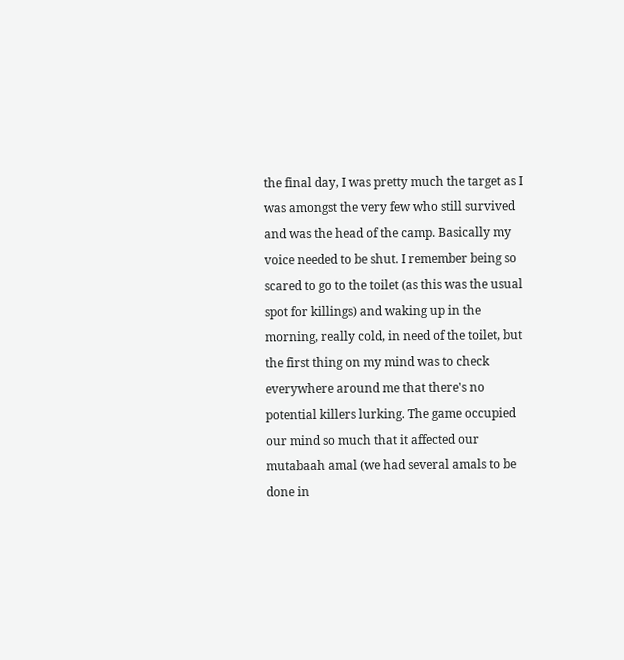the final day, I was pretty much the target as I was amongst the very few who still survived and was the head of the camp. Basically my voice needed to be shut. I remember being so scared to go to the toilet (as this was the usual spot for killings) and waking up in the morning, really cold, in need of the toilet, but the first thing on my mind was to check everywhere around me that there's no potential killers lurking. The game occupied our mind so much that it affected our mutabaah amal (we had several amals to be done in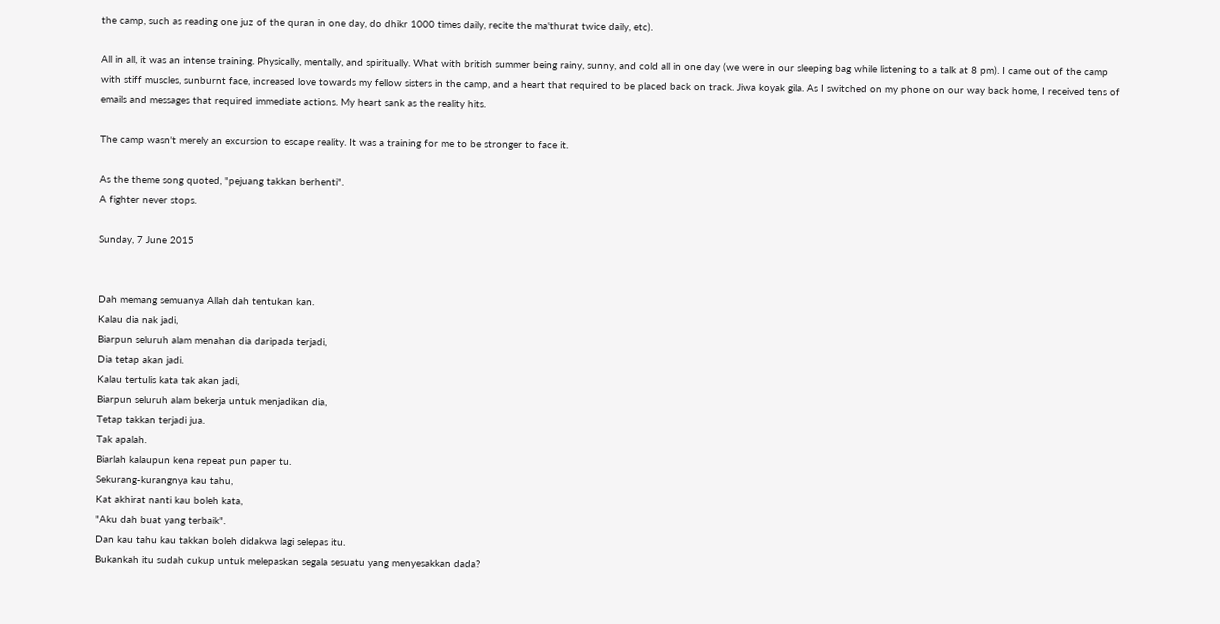the camp, such as reading one juz of the quran in one day, do dhikr 1000 times daily, recite the ma'thurat twice daily, etc).

All in all, it was an intense training. Physically, mentally, and spiritually. What with british summer being rainy, sunny, and cold all in one day (we were in our sleeping bag while listening to a talk at 8 pm). I came out of the camp with stiff muscles, sunburnt face, increased love towards my fellow sisters in the camp, and a heart that required to be placed back on track. Jiwa koyak gila. As I switched on my phone on our way back home, I received tens of emails and messages that required immediate actions. My heart sank as the reality hits.

The camp wasn't merely an excursion to escape reality. It was a training for me to be stronger to face it.

As the theme song quoted, "pejuang takkan berhenti".
A fighter never stops.

Sunday, 7 June 2015


Dah memang semuanya Allah dah tentukan kan.
Kalau dia nak jadi,
Biarpun seluruh alam menahan dia daripada terjadi,
Dia tetap akan jadi.
Kalau tertulis kata tak akan jadi,
Biarpun seluruh alam bekerja untuk menjadikan dia,
Tetap takkan terjadi jua.
Tak apalah.
Biarlah kalaupun kena repeat pun paper tu.
Sekurang-kurangnya kau tahu,
Kat akhirat nanti kau boleh kata,
"Aku dah buat yang terbaik".
Dan kau tahu kau takkan boleh didakwa lagi selepas itu.
Bukankah itu sudah cukup untuk melepaskan segala sesuatu yang menyesakkan dada?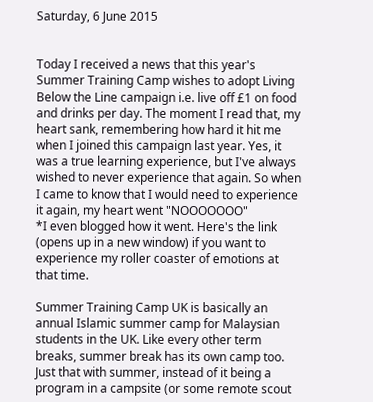Saturday, 6 June 2015


Today I received a news that this year's Summer Training Camp wishes to adopt Living Below the Line campaign i.e. live off £1 on food and drinks per day. The moment I read that, my heart sank, remembering how hard it hit me when I joined this campaign last year. Yes, it was a true learning experience, but I've always wished to never experience that again. So when I came to know that I would need to experience it again, my heart went "NOOOOOOO"
*I even blogged how it went. Here's the link (opens up in a new window) if you want to experience my roller coaster of emotions at that time.

Summer Training Camp UK is basically an annual Islamic summer camp for Malaysian students in the UK. Like every other term breaks, summer break has its own camp too. Just that with summer, instead of it being a program in a campsite (or some remote scout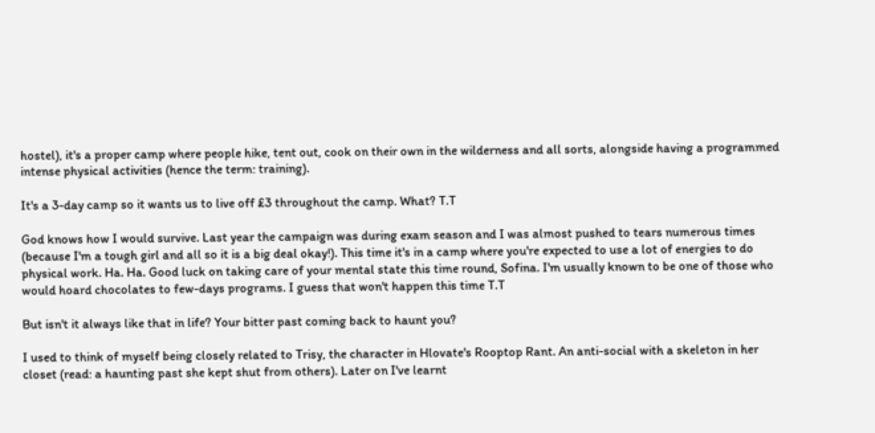hostel), it's a proper camp where people hike, tent out, cook on their own in the wilderness and all sorts, alongside having a programmed intense physical activities (hence the term: training).

It's a 3-day camp so it wants us to live off £3 throughout the camp. What? T.T

God knows how I would survive. Last year the campaign was during exam season and I was almost pushed to tears numerous times (because I'm a tough girl and all so it is a big deal okay!). This time it's in a camp where you're expected to use a lot of energies to do physical work. Ha. Ha. Good luck on taking care of your mental state this time round, Sofina. I'm usually known to be one of those who would hoard chocolates to few-days programs. I guess that won't happen this time T.T

But isn't it always like that in life? Your bitter past coming back to haunt you?

I used to think of myself being closely related to Trisy, the character in Hlovate's Rooptop Rant. An anti-social with a skeleton in her closet (read: a haunting past she kept shut from others). Later on I've learnt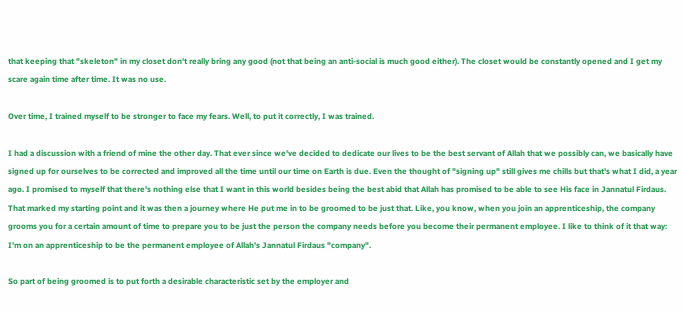that keeping that "skeleton" in my closet don't really bring any good (not that being an anti-social is much good either). The closet would be constantly opened and I get my scare again time after time. It was no use.

Over time, I trained myself to be stronger to face my fears. Well, to put it correctly, I was trained.

I had a discussion with a friend of mine the other day. That ever since we've decided to dedicate our lives to be the best servant of Allah that we possibly can, we basically have signed up for ourselves to be corrected and improved all the time until our time on Earth is due. Even the thought of "signing up" still gives me chills but that's what I did, a year ago. I promised to myself that there's nothing else that I want in this world besides being the best abid that Allah has promised to be able to see His face in Jannatul Firdaus. That marked my starting point and it was then a journey where He put me in to be groomed to be just that. Like, you know, when you join an apprenticeship, the company grooms you for a certain amount of time to prepare you to be just the person the company needs before you become their permanent employee. I like to think of it that way: I'm on an apprenticeship to be the permanent employee of Allah's Jannatul Firdaus "company".

So part of being groomed is to put forth a desirable characteristic set by the employer and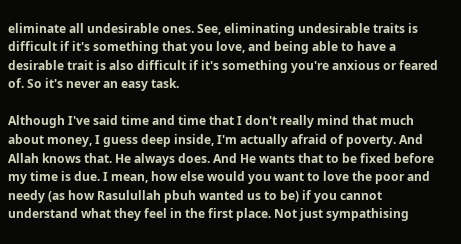eliminate all undesirable ones. See, eliminating undesirable traits is difficult if it's something that you love, and being able to have a desirable trait is also difficult if it's something you're anxious or feared of. So it's never an easy task.

Although I've said time and time that I don't really mind that much about money, I guess deep inside, I'm actually afraid of poverty. And Allah knows that. He always does. And He wants that to be fixed before my time is due. I mean, how else would you want to love the poor and needy (as how Rasulullah pbuh wanted us to be) if you cannot understand what they feel in the first place. Not just sympathising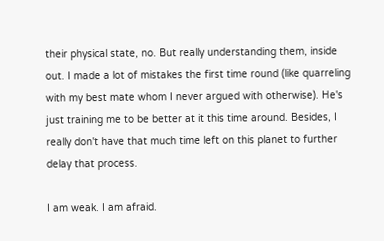their physical state, no. But really understanding them, inside out. I made a lot of mistakes the first time round (like quarreling with my best mate whom I never argued with otherwise). He's just training me to be better at it this time around. Besides, I really don't have that much time left on this planet to further delay that process.

I am weak. I am afraid.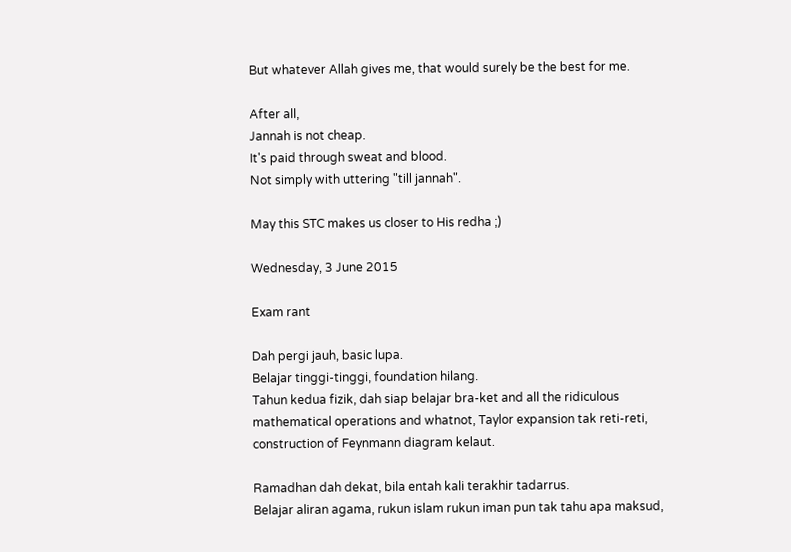But whatever Allah gives me, that would surely be the best for me.

After all,
Jannah is not cheap.
It's paid through sweat and blood.
Not simply with uttering "till jannah".

May this STC makes us closer to His redha ;)

Wednesday, 3 June 2015

Exam rant

Dah pergi jauh, basic lupa.
Belajar tinggi-tinggi, foundation hilang.
Tahun kedua fizik, dah siap belajar bra-ket and all the ridiculous mathematical operations and whatnot, Taylor expansion tak reti-reti, construction of Feynmann diagram kelaut.

Ramadhan dah dekat, bila entah kali terakhir tadarrus.
Belajar aliran agama, rukun islam rukun iman pun tak tahu apa maksud,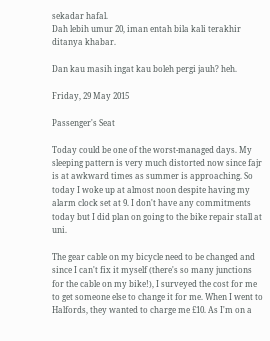sekadar hafal.
Dah lebih umur 20, iman entah bila kali terakhir ditanya khabar.

Dan kau masih ingat kau boleh pergi jauh? heh.

Friday, 29 May 2015

Passenger's Seat

Today could be one of the worst-managed days. My sleeping pattern is very much distorted now since fajr is at awkward times as summer is approaching. So today I woke up at almost noon despite having my alarm clock set at 9. I don't have any commitments today but I did plan on going to the bike repair stall at uni.

The gear cable on my bicycle need to be changed and since I can't fix it myself (there's so many junctions for the cable on my bike!), I surveyed the cost for me to get someone else to change it for me. When I went to Halfords, they wanted to charge me £10. As I'm on a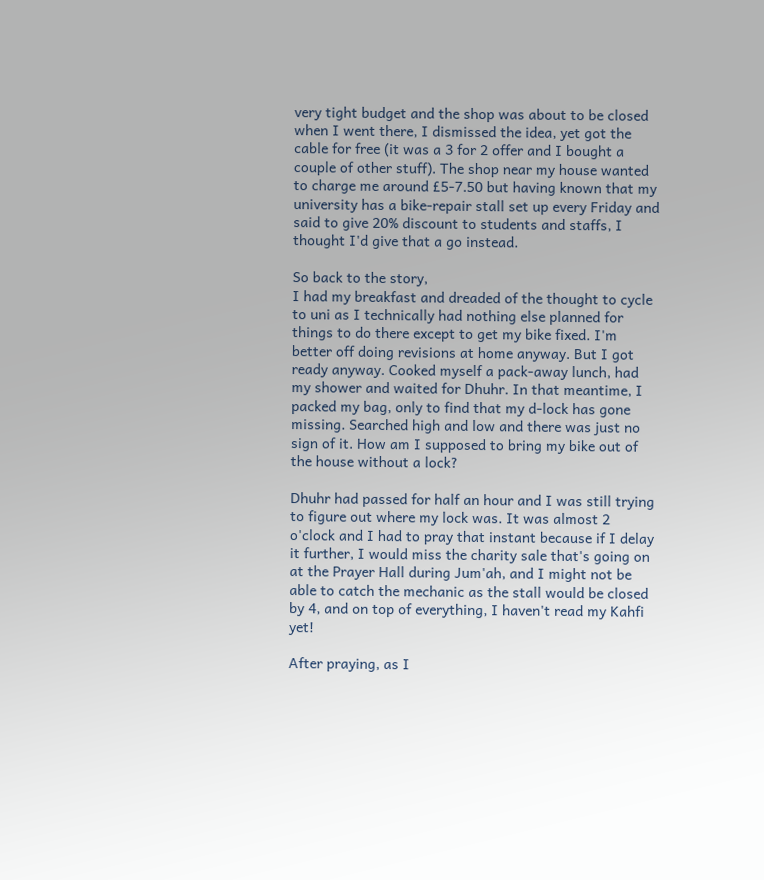very tight budget and the shop was about to be closed when I went there, I dismissed the idea, yet got the cable for free (it was a 3 for 2 offer and I bought a couple of other stuff). The shop near my house wanted to charge me around £5-7.50 but having known that my university has a bike-repair stall set up every Friday and said to give 20% discount to students and staffs, I thought I'd give that a go instead.

So back to the story,
I had my breakfast and dreaded of the thought to cycle to uni as I technically had nothing else planned for things to do there except to get my bike fixed. I'm better off doing revisions at home anyway. But I got ready anyway. Cooked myself a pack-away lunch, had my shower and waited for Dhuhr. In that meantime, I packed my bag, only to find that my d-lock has gone missing. Searched high and low and there was just no sign of it. How am I supposed to bring my bike out of the house without a lock?

Dhuhr had passed for half an hour and I was still trying to figure out where my lock was. It was almost 2 o'clock and I had to pray that instant because if I delay it further, I would miss the charity sale that's going on at the Prayer Hall during Jum'ah, and I might not be able to catch the mechanic as the stall would be closed by 4, and on top of everything, I haven't read my Kahfi yet!

After praying, as I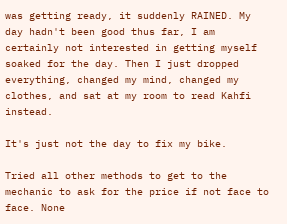was getting ready, it suddenly RAINED. My day hadn't been good thus far, I am certainly not interested in getting myself soaked for the day. Then I just dropped everything, changed my mind, changed my clothes, and sat at my room to read Kahfi instead.

It's just not the day to fix my bike.

Tried all other methods to get to the mechanic to ask for the price if not face to face. None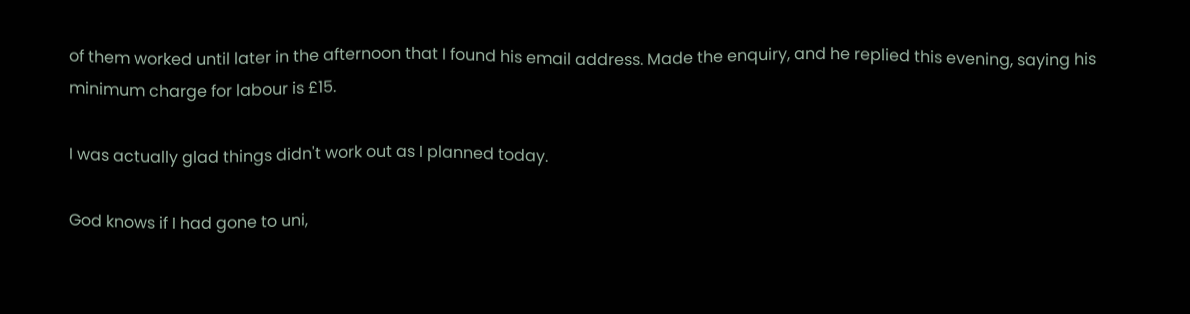of them worked until later in the afternoon that I found his email address. Made the enquiry, and he replied this evening, saying his minimum charge for labour is £15.

I was actually glad things didn't work out as I planned today.

God knows if I had gone to uni,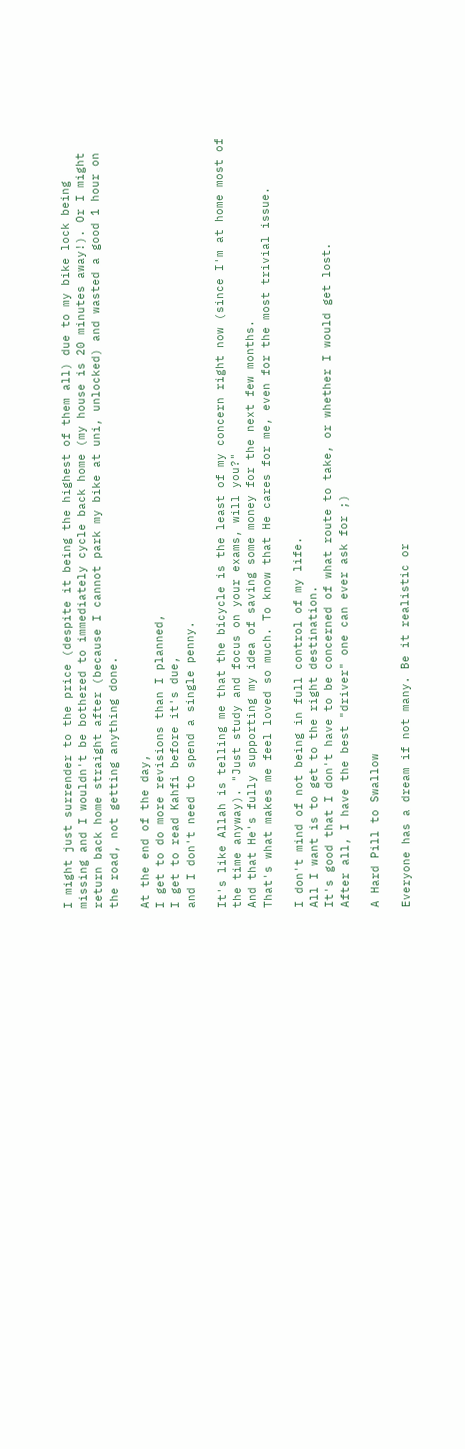I might just surrender to the price (despite it being the highest of them all) due to my bike lock being missing and I wouldn't be bothered to immediately cycle back home (my house is 20 minutes away!). Or I might return back home straight after (because I cannot park my bike at uni, unlocked) and wasted a good 1 hour on the road, not getting anything done.

At the end of the day,
I get to do more revisions than I planned,
I get to read Kahfi before it's due,
and I don't need to spend a single penny.

It's like Allah is telling me that the bicycle is the least of my concern right now (since I'm at home most of the time anyway). "Just study and focus on your exams, will you?"
And that He's fully supporting my idea of saving some money for the next few months.
That's what makes me feel loved so much. To know that He cares for me, even for the most trivial issue.

I don't mind of not being in full control of my life.
All I want is to get to the right destination.
It's good that I don't have to be concerned of what route to take, or whether I would get lost.
After all, I have the best "driver" one can ever ask for ;)

A Hard Pill to Swallow

Everyone has a dream if not many. Be it realistic or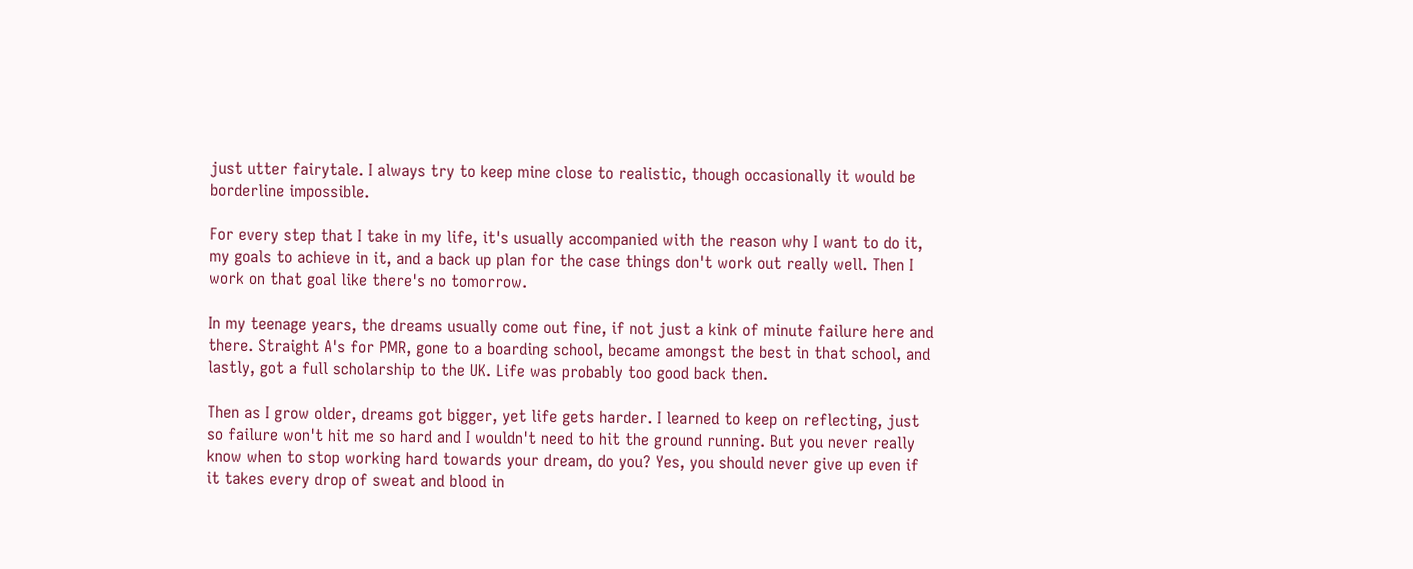just utter fairytale. I always try to keep mine close to realistic, though occasionally it would be borderline impossible.

For every step that I take in my life, it's usually accompanied with the reason why I want to do it, my goals to achieve in it, and a back up plan for the case things don't work out really well. Then I work on that goal like there's no tomorrow.

In my teenage years, the dreams usually come out fine, if not just a kink of minute failure here and there. Straight A's for PMR, gone to a boarding school, became amongst the best in that school, and lastly, got a full scholarship to the UK. Life was probably too good back then.

Then as I grow older, dreams got bigger, yet life gets harder. I learned to keep on reflecting, just so failure won't hit me so hard and I wouldn't need to hit the ground running. But you never really know when to stop working hard towards your dream, do you? Yes, you should never give up even if it takes every drop of sweat and blood in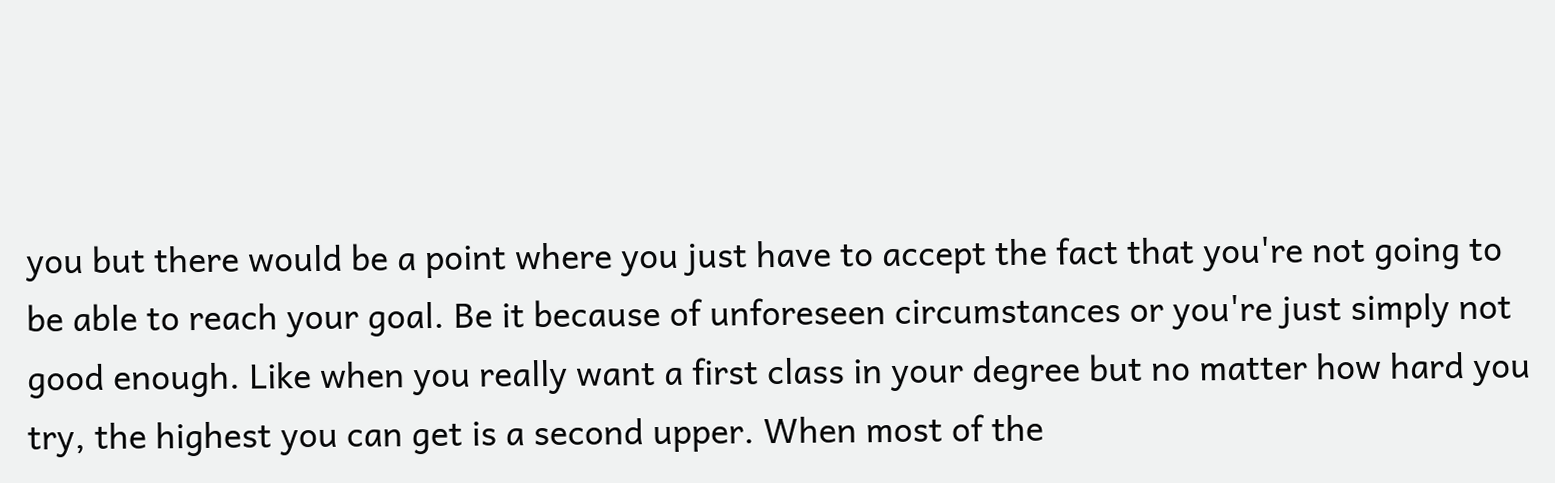you but there would be a point where you just have to accept the fact that you're not going to be able to reach your goal. Be it because of unforeseen circumstances or you're just simply not good enough. Like when you really want a first class in your degree but no matter how hard you try, the highest you can get is a second upper. When most of the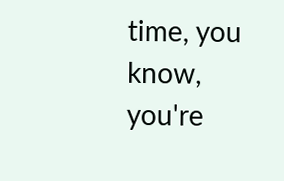time, you know, you're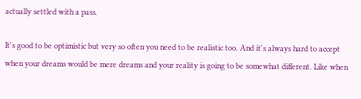actually settled with a pass.

It's good to be optimistic but very so often you need to be realistic too. And it's always hard to accept when your dreams would be mere dreams and your reality is going to be somewhat different. Like when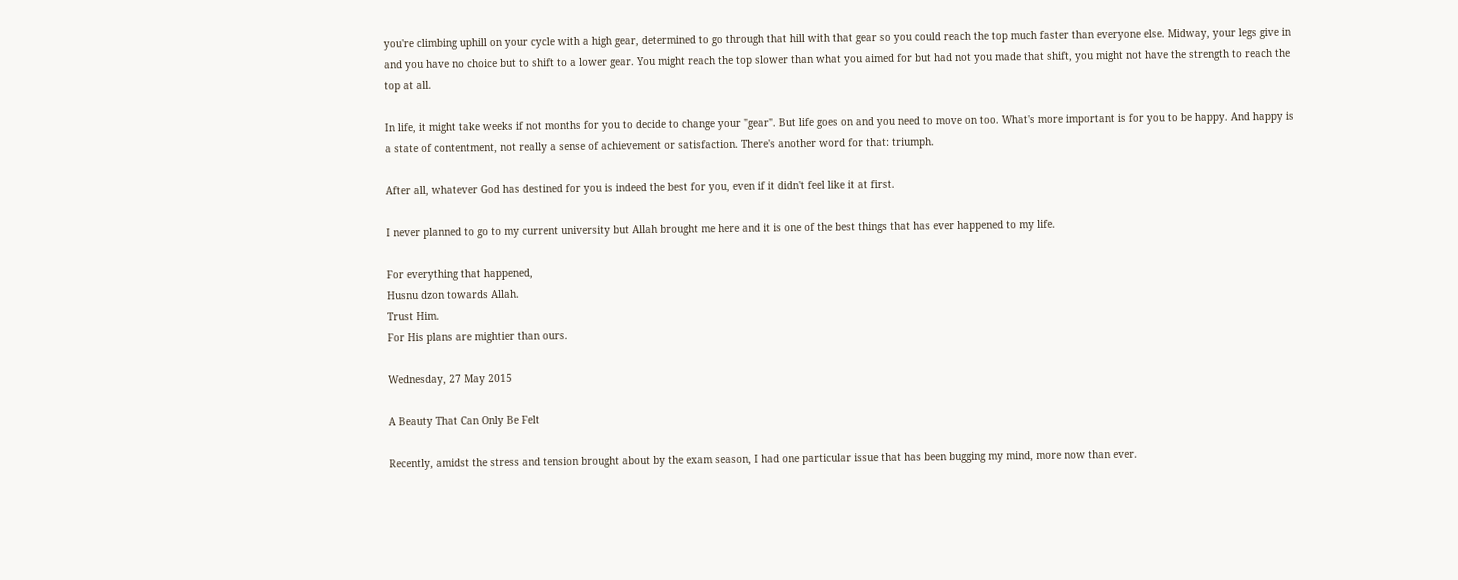you're climbing uphill on your cycle with a high gear, determined to go through that hill with that gear so you could reach the top much faster than everyone else. Midway, your legs give in and you have no choice but to shift to a lower gear. You might reach the top slower than what you aimed for but had not you made that shift, you might not have the strength to reach the top at all.

In life, it might take weeks if not months for you to decide to change your "gear". But life goes on and you need to move on too. What's more important is for you to be happy. And happy is a state of contentment, not really a sense of achievement or satisfaction. There's another word for that: triumph.

After all, whatever God has destined for you is indeed the best for you, even if it didn't feel like it at first.

I never planned to go to my current university but Allah brought me here and it is one of the best things that has ever happened to my life.

For everything that happened,
Husnu dzon towards Allah.
Trust Him.
For His plans are mightier than ours.

Wednesday, 27 May 2015

A Beauty That Can Only Be Felt

Recently, amidst the stress and tension brought about by the exam season, I had one particular issue that has been bugging my mind, more now than ever.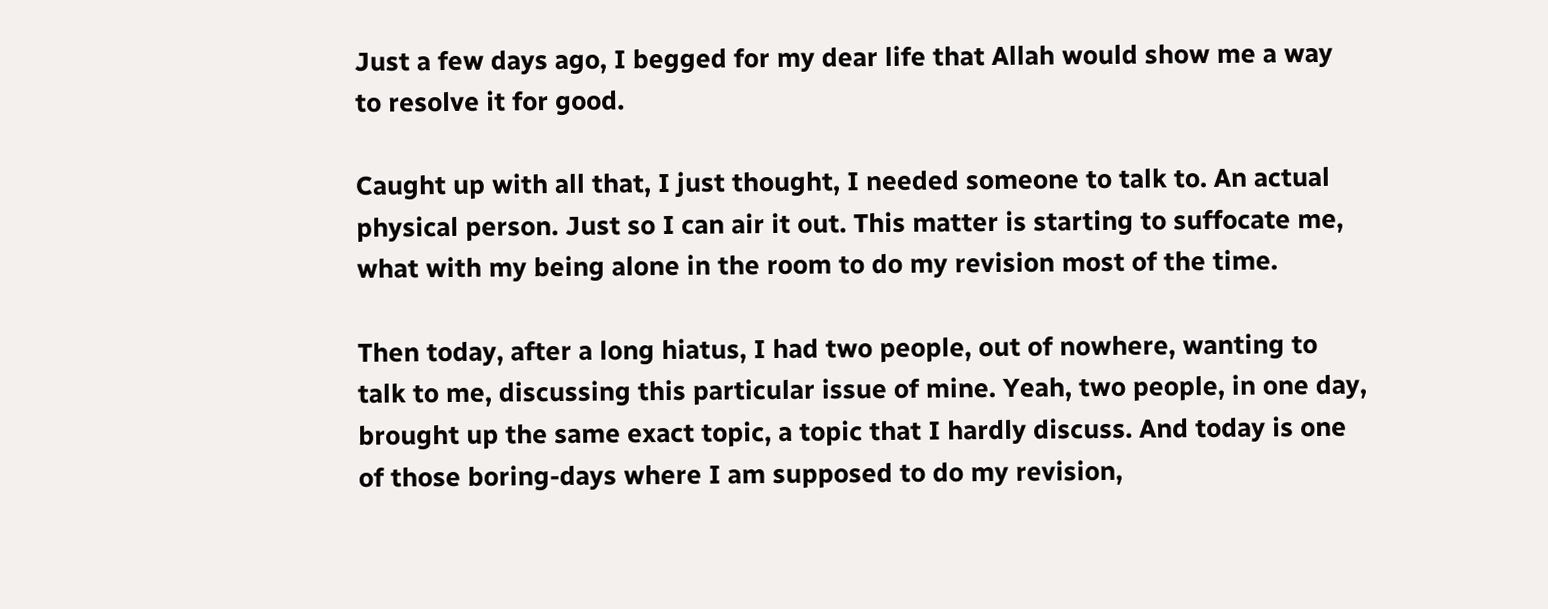Just a few days ago, I begged for my dear life that Allah would show me a way to resolve it for good.

Caught up with all that, I just thought, I needed someone to talk to. An actual physical person. Just so I can air it out. This matter is starting to suffocate me, what with my being alone in the room to do my revision most of the time.

Then today, after a long hiatus, I had two people, out of nowhere, wanting to talk to me, discussing this particular issue of mine. Yeah, two people, in one day, brought up the same exact topic, a topic that I hardly discuss. And today is one of those boring-days where I am supposed to do my revision,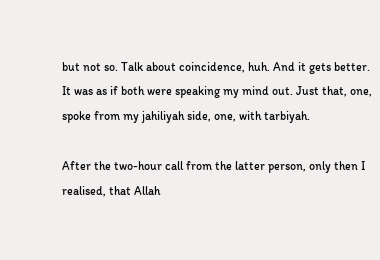but not so. Talk about coincidence, huh. And it gets better. It was as if both were speaking my mind out. Just that, one, spoke from my jahiliyah side, one, with tarbiyah.

After the two-hour call from the latter person, only then I realised, that Allah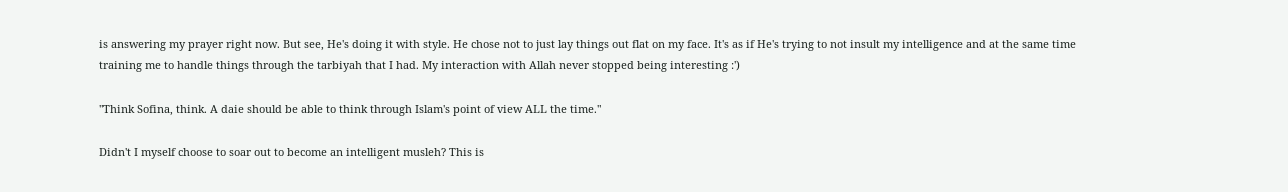is answering my prayer right now. But see, He's doing it with style. He chose not to just lay things out flat on my face. It's as if He's trying to not insult my intelligence and at the same time training me to handle things through the tarbiyah that I had. My interaction with Allah never stopped being interesting :')

"Think Sofina, think. A daie should be able to think through Islam's point of view ALL the time."

Didn't I myself choose to soar out to become an intelligent musleh? This is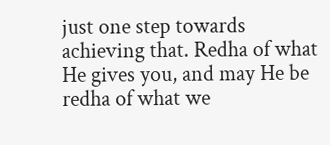just one step towards achieving that. Redha of what He gives you, and may He be redha of what we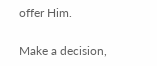offer Him.

Make a decision,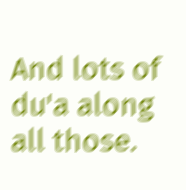And lots of du'a along all those.